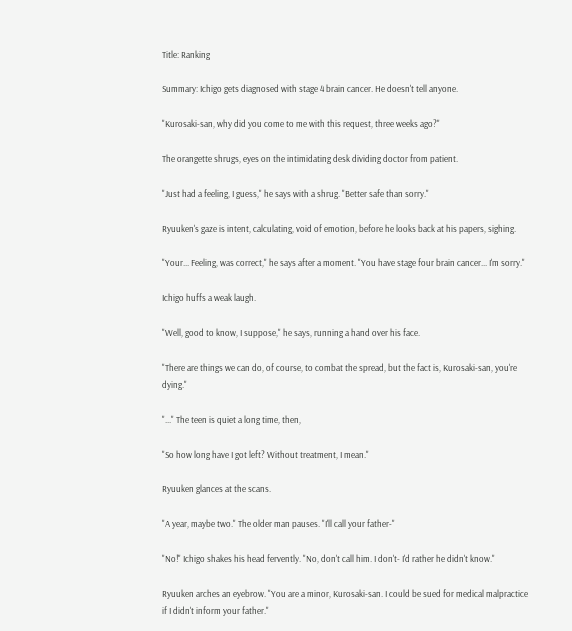Title: Ranking

Summary: Ichigo gets diagnosed with stage 4 brain cancer. He doesn't tell anyone.

"Kurosaki-san, why did you come to me with this request, three weeks ago?"

The orangette shrugs, eyes on the intimidating desk dividing doctor from patient.

"Just had a feeling, I guess," he says with a shrug. "Better safe than sorry."

Ryuuken's gaze is intent, calculating, void of emotion, before he looks back at his papers, sighing.

"Your... Feeling, was correct," he says after a moment. "You have stage four brain cancer... I'm sorry."

Ichigo huffs a weak laugh.

"Well, good to know, I suppose," he says, running a hand over his face.

"There are things we can do, of course, to combat the spread, but the fact is, Kurosaki-san, you're dying."

"..." The teen is quiet a long time, then,

"So how long have I got left? Without treatment, I mean."

Ryuuken glances at the scans.

"A year, maybe two." The older man pauses. "I'll call your father-"

"No!" Ichigo shakes his head fervently. "No, don't call him. I don't- I'd rather he didn't know."

Ryuuken arches an eyebrow. "You are a minor, Kurosaki-san. I could be sued for medical malpractice if I didn't inform your father."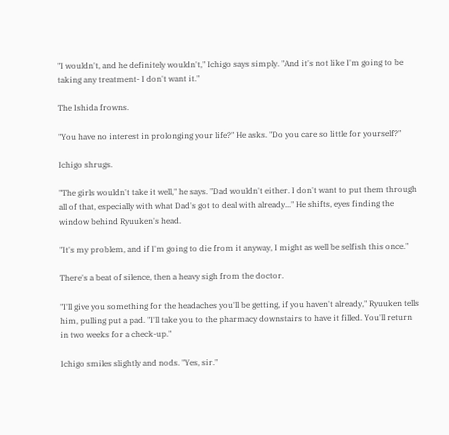"I wouldn't, and he definitely wouldn't," Ichigo says simply. "And it's not like I'm going to be taking any treatment- I don't want it."

The Ishida frowns.

"You have no interest in prolonging your life?" He asks. "Do you care so little for yourself?"

Ichigo shrugs.

"The girls wouldn't take it well," he says. "Dad wouldn't either. I don't want to put them through all of that, especially with what Dad's got to deal with already..." He shifts, eyes finding the window behind Ryuuken's head.

"It's my problem, and if I'm going to die from it anyway, I might as well be selfish this once."

There's a beat of silence, then a heavy sigh from the doctor.

"I'll give you something for the headaches you'll be getting, if you haven't already," Ryuuken tells him, pulling put a pad. "I'll take you to the pharmacy downstairs to have it filled. You'll return in two weeks for a check-up."

Ichigo smiles slightly and nods. "Yes, sir."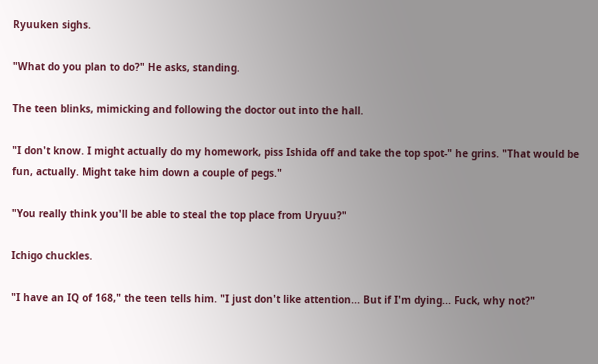Ryuuken sighs.

"What do you plan to do?" He asks, standing.

The teen blinks, mimicking and following the doctor out into the hall.

"I don't know. I might actually do my homework, piss Ishida off and take the top spot-" he grins. "That would be fun, actually. Might take him down a couple of pegs."

"You really think you'll be able to steal the top place from Uryuu?"

Ichigo chuckles.

"I have an IQ of 168," the teen tells him. "I just don't like attention... But if I'm dying... Fuck, why not?"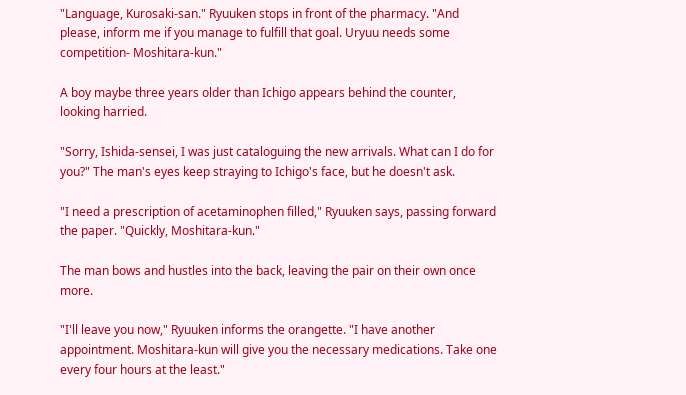"Language, Kurosaki-san." Ryuuken stops in front of the pharmacy. "And please, inform me if you manage to fulfill that goal. Uryuu needs some competition- Moshitara-kun."

A boy maybe three years older than Ichigo appears behind the counter, looking harried.

"Sorry, Ishida-sensei, I was just cataloguing the new arrivals. What can I do for you?" The man's eyes keep straying to Ichigo's face, but he doesn't ask.

"I need a prescription of acetaminophen filled," Ryuuken says, passing forward the paper. "Quickly, Moshitara-kun."

The man bows and hustles into the back, leaving the pair on their own once more.

"I'll leave you now," Ryuuken informs the orangette. "I have another appointment. Moshitara-kun will give you the necessary medications. Take one every four hours at the least."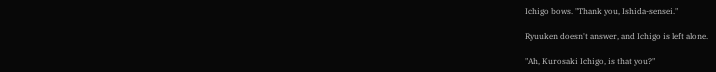Ichigo bows. "Thank you, Ishida-sensei."

Ryuuken doesn't answer, and Ichigo is left alone.

"Ah, Kurosaki Ichigo, is that you?"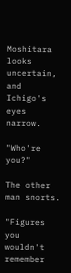Moshitara looks uncertain, and Ichigo's eyes narrow.

"Who're you?"

The other man snorts.

"Figures you wouldn't remember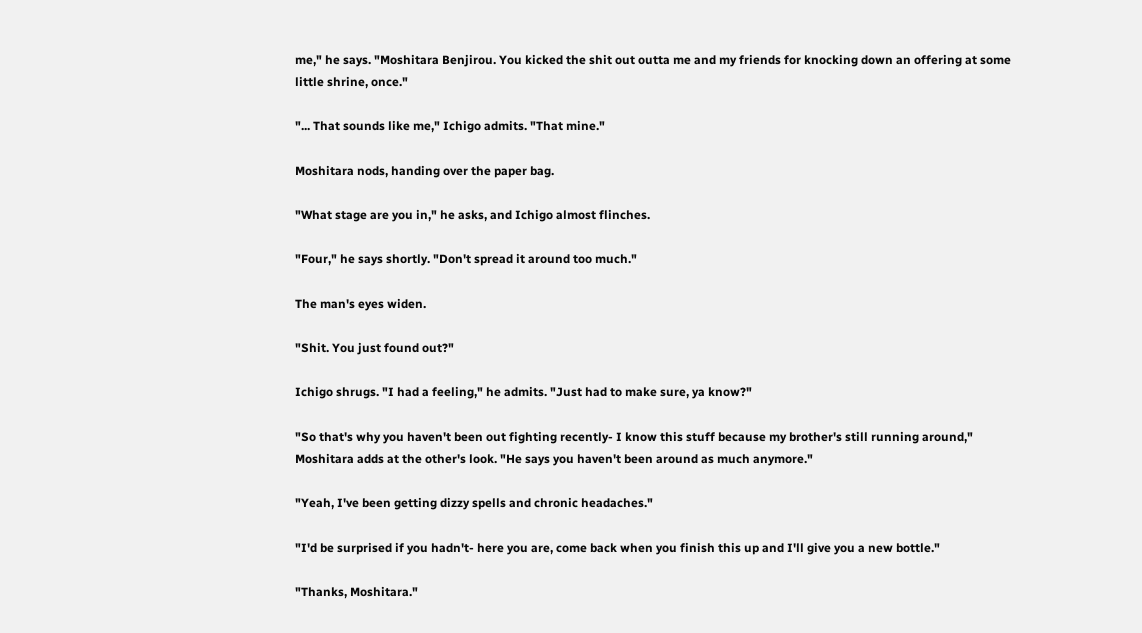me," he says. "Moshitara Benjirou. You kicked the shit out outta me and my friends for knocking down an offering at some little shrine, once."

"... That sounds like me," Ichigo admits. "That mine."

Moshitara nods, handing over the paper bag.

"What stage are you in," he asks, and Ichigo almost flinches.

"Four," he says shortly. "Don't spread it around too much."

The man's eyes widen.

"Shit. You just found out?"

Ichigo shrugs. "I had a feeling," he admits. "Just had to make sure, ya know?"

"So that's why you haven't been out fighting recently- I know this stuff because my brother's still running around," Moshitara adds at the other's look. "He says you haven't been around as much anymore."

"Yeah, I've been getting dizzy spells and chronic headaches."

"I'd be surprised if you hadn't- here you are, come back when you finish this up and I'll give you a new bottle."

"Thanks, Moshitara."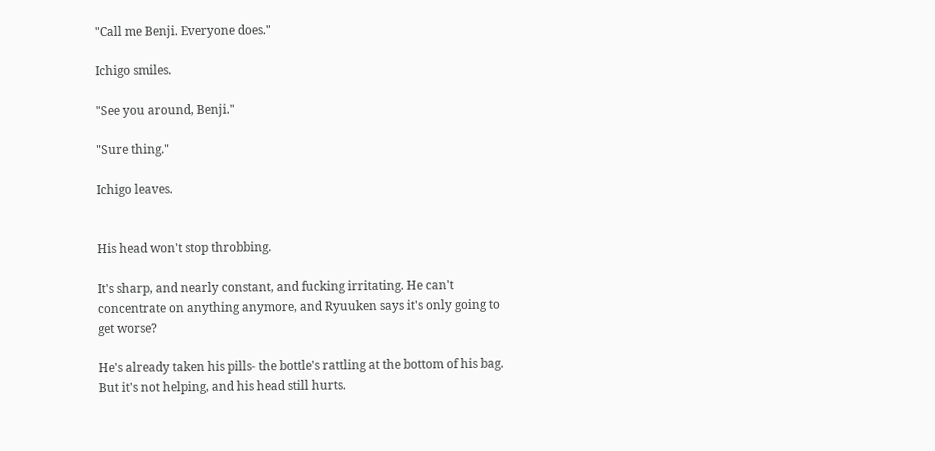"Call me Benji. Everyone does."

Ichigo smiles.

"See you around, Benji."

"Sure thing."

Ichigo leaves.


His head won't stop throbbing.

It's sharp, and nearly constant, and fucking irritating. He can't concentrate on anything anymore, and Ryuuken says it's only going to get worse?

He's already taken his pills- the bottle's rattling at the bottom of his bag. But it's not helping, and his head still hurts.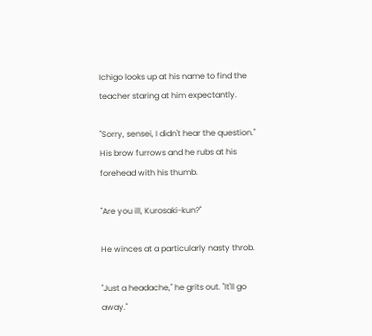Ichigo looks up at his name to find the teacher staring at him expectantly.

"Sorry, sensei, I didn't hear the question." His brow furrows and he rubs at his forehead with his thumb.

"Are you ill, Kurosaki-kun?"

He winces at a particularly nasty throb.

"Just a headache," he grits out. "It'll go away."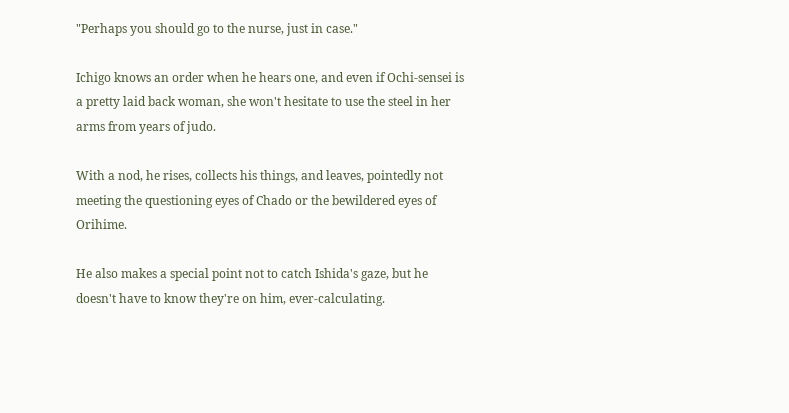"Perhaps you should go to the nurse, just in case."

Ichigo knows an order when he hears one, and even if Ochi-sensei is a pretty laid back woman, she won't hesitate to use the steel in her arms from years of judo.

With a nod, he rises, collects his things, and leaves, pointedly not meeting the questioning eyes of Chado or the bewildered eyes of Orihime.

He also makes a special point not to catch Ishida's gaze, but he doesn't have to know they're on him, ever-calculating.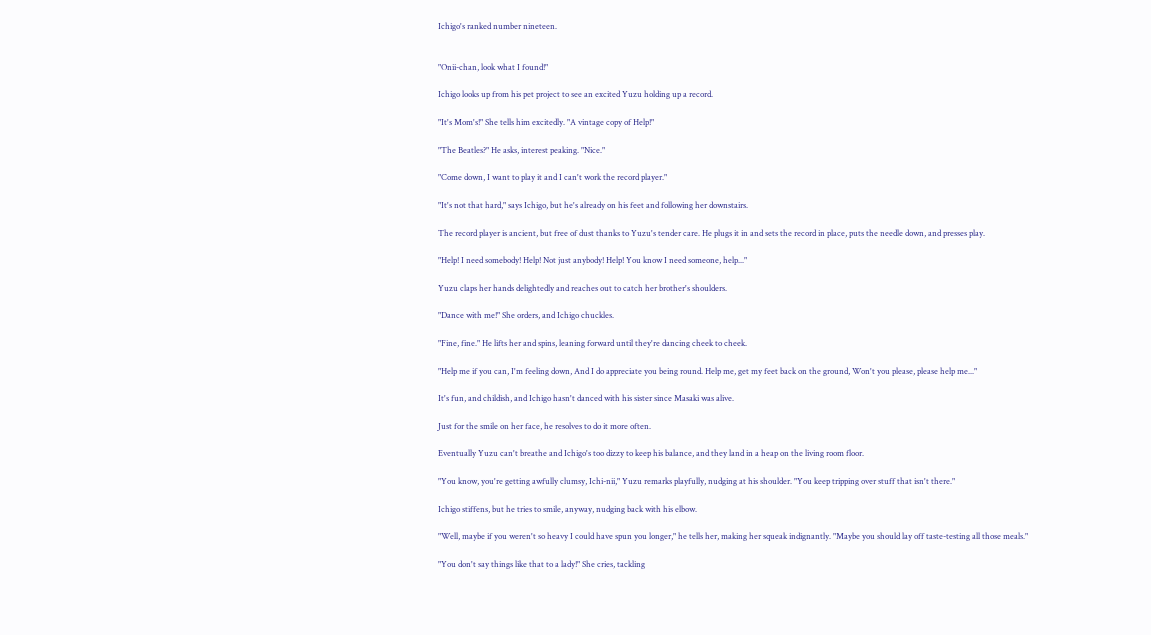Ichigo's ranked number nineteen.


"Onii-chan, look what I found!"

Ichigo looks up from his pet project to see an excited Yuzu holding up a record.

"It's Mom's!" She tells him excitedly. "A vintage copy of Help!"

"The Beatles?" He asks, interest peaking. "Nice."

"Come down, I want to play it and I can't work the record player."

"It's not that hard," says Ichigo, but he's already on his feet and following her downstairs.

The record player is ancient, but free of dust thanks to Yuzu's tender care. He plugs it in and sets the record in place, puts the needle down, and presses play.

"Help! I need somebody! Help! Not just anybody! Help! You know I need someone, help..."

Yuzu claps her hands delightedly and reaches out to catch her brother's shoulders.

"Dance with me!" She orders, and Ichigo chuckles.

"Fine, fine." He lifts her and spins, leaning forward until they're dancing cheek to cheek.

"Help me if you can, I'm feeling down, And I do appreciate you being round. Help me, get my feet back on the ground, Won't you please, please help me..."

It's fun, and childish, and Ichigo hasn't danced with his sister since Masaki was alive.

Just for the smile on her face, he resolves to do it more often.

Eventually Yuzu can't breathe and Ichigo's too dizzy to keep his balance, and they land in a heap on the living room floor.

"You know, you're getting awfully clumsy, Ichi-nii," Yuzu remarks playfully, nudging at his shoulder. "You keep tripping over stuff that isn't there."

Ichigo stiffens, but he tries to smile, anyway, nudging back with his elbow.

"Well, maybe if you weren't so heavy I could have spun you longer," he tells her, making her squeak indignantly. "Maybe you should lay off taste-testing all those meals."

"You don't say things like that to a lady!" She cries, tackling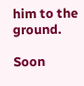him to the ground.

Soon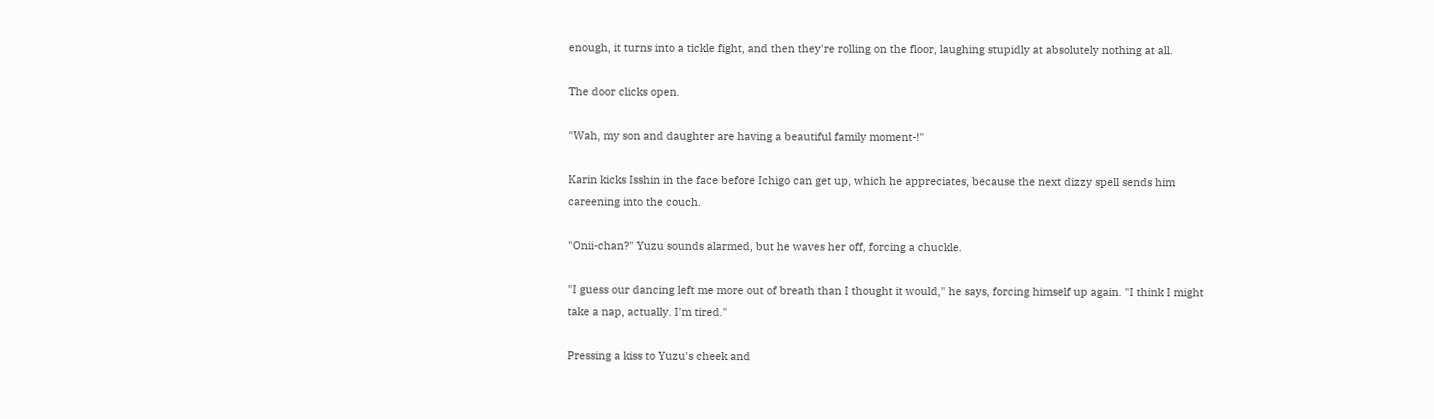enough, it turns into a tickle fight, and then they're rolling on the floor, laughing stupidly at absolutely nothing at all.

The door clicks open.

"Wah, my son and daughter are having a beautiful family moment-!"

Karin kicks Isshin in the face before Ichigo can get up, which he appreciates, because the next dizzy spell sends him careening into the couch.

"Onii-chan?" Yuzu sounds alarmed, but he waves her off, forcing a chuckle.

"I guess our dancing left me more out of breath than I thought it would," he says, forcing himself up again. "I think I might take a nap, actually. I'm tired."

Pressing a kiss to Yuzu's cheek and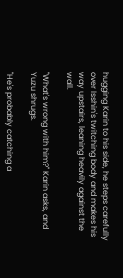hugging Karin to his side, he steps carefully over Isshin's twitching body and makes his way upstairs, leaning heavily against the wall.

"What's wrong with him?" Karin asks, and Yuzu shrugs.

"He's probably catching a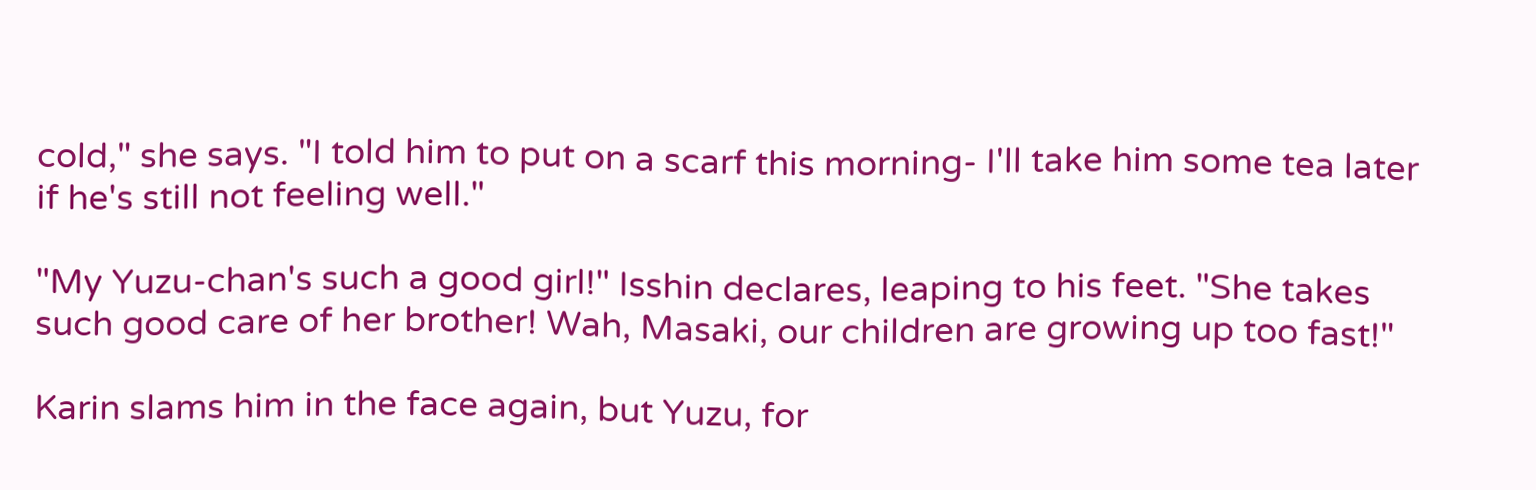cold," she says. "I told him to put on a scarf this morning- I'll take him some tea later if he's still not feeling well."

"My Yuzu-chan's such a good girl!" Isshin declares, leaping to his feet. "She takes such good care of her brother! Wah, Masaki, our children are growing up too fast!"

Karin slams him in the face again, but Yuzu, for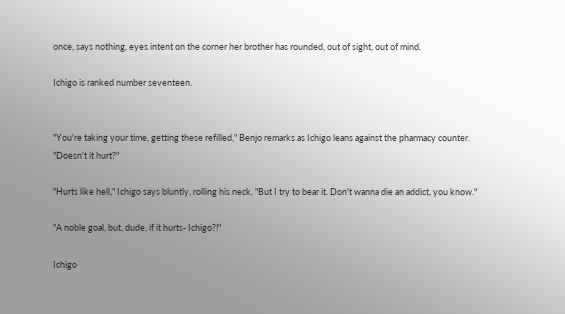once, says nothing, eyes intent on the corner her brother has rounded, out of sight, out of mind.

Ichigo is ranked number seventeen.


"You're taking your time, getting these refilled," Benjo remarks as Ichigo leans against the pharmacy counter. "Doesn't it hurt?"

"Hurts like hell," Ichigo says bluntly, rolling his neck. "But I try to bear it. Don't wanna die an addict, you know."

"A noble goal, but, dude, if it hurts- Ichigo?!"

Ichigo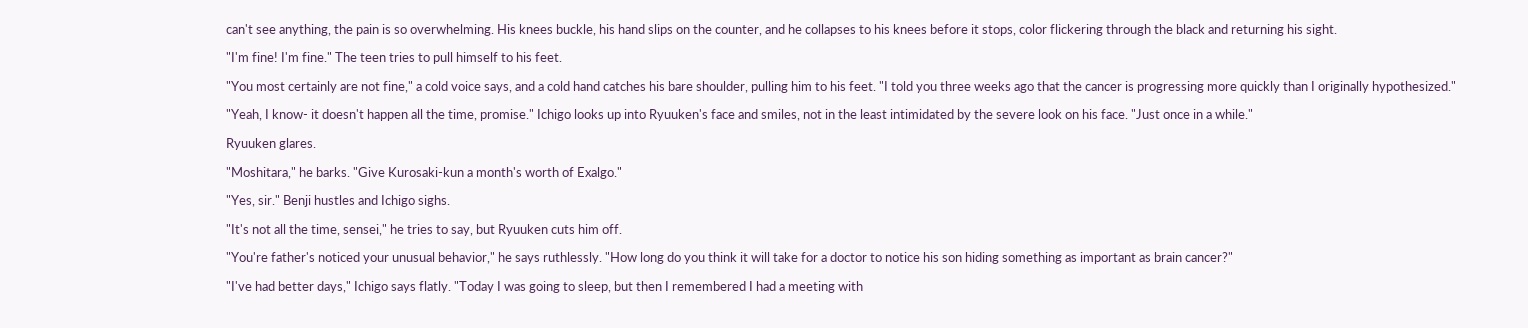can't see anything, the pain is so overwhelming. His knees buckle, his hand slips on the counter, and he collapses to his knees before it stops, color flickering through the black and returning his sight.

"I'm fine! I'm fine." The teen tries to pull himself to his feet.

"You most certainly are not fine," a cold voice says, and a cold hand catches his bare shoulder, pulling him to his feet. "I told you three weeks ago that the cancer is progressing more quickly than I originally hypothesized."

"Yeah, I know- it doesn't happen all the time, promise." Ichigo looks up into Ryuuken's face and smiles, not in the least intimidated by the severe look on his face. "Just once in a while."

Ryuuken glares.

"Moshitara," he barks. "Give Kurosaki-kun a month's worth of Exalgo."

"Yes, sir." Benji hustles and Ichigo sighs.

"It's not all the time, sensei," he tries to say, but Ryuuken cuts him off.

"You're father's noticed your unusual behavior," he says ruthlessly. "How long do you think it will take for a doctor to notice his son hiding something as important as brain cancer?"

"I've had better days," Ichigo says flatly. "Today I was going to sleep, but then I remembered I had a meeting with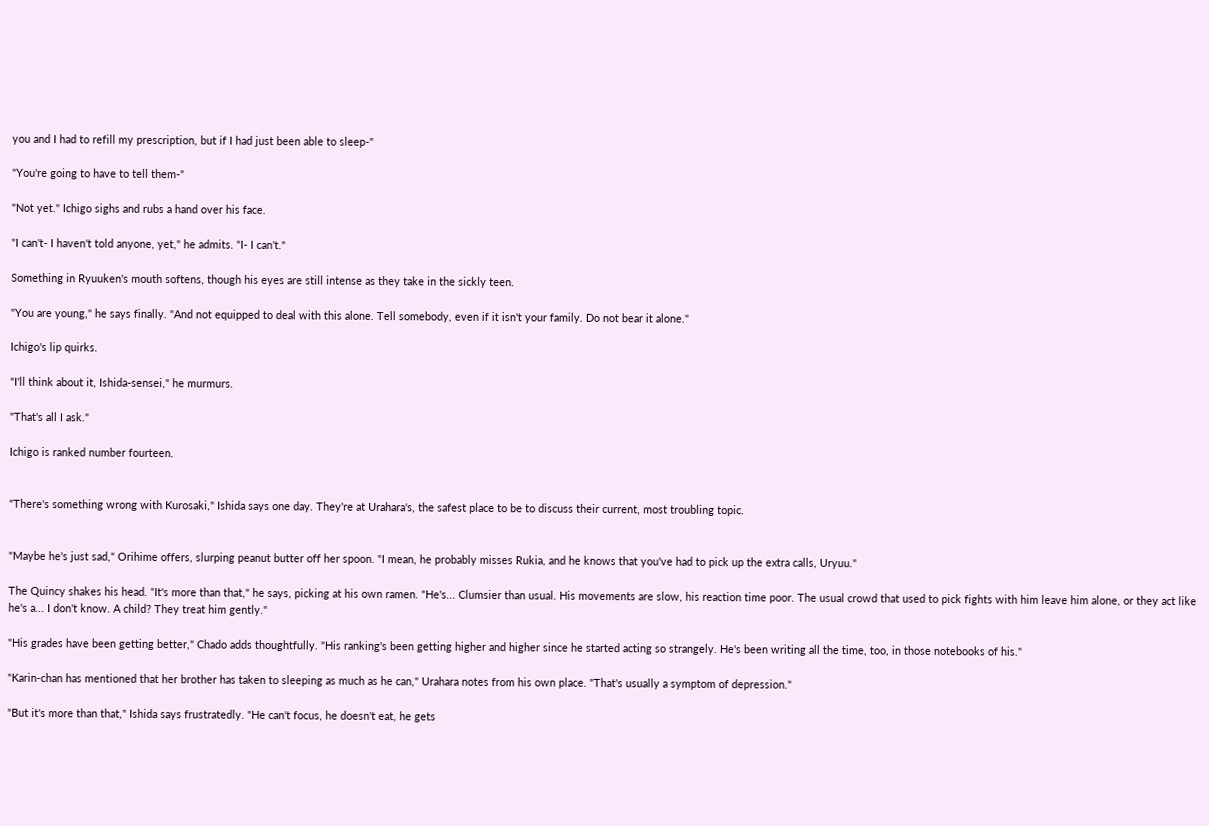you and I had to refill my prescription, but if I had just been able to sleep-"

"You're going to have to tell them-"

"Not yet." Ichigo sighs and rubs a hand over his face.

"I can't- I haven't told anyone, yet," he admits. "I- I can't."

Something in Ryuuken's mouth softens, though his eyes are still intense as they take in the sickly teen.

"You are young," he says finally. "And not equipped to deal with this alone. Tell somebody, even if it isn't your family. Do not bear it alone."

Ichigo's lip quirks.

"I'll think about it, Ishida-sensei," he murmurs.

"That's all I ask."

Ichigo is ranked number fourteen.


"There's something wrong with Kurosaki," Ishida says one day. They're at Urahara's, the safest place to be to discuss their current, most troubling topic.


"Maybe he's just sad," Orihime offers, slurping peanut butter off her spoon. "I mean, he probably misses Rukia, and he knows that you've had to pick up the extra calls, Uryuu."

The Quincy shakes his head. "It's more than that," he says, picking at his own ramen. "He's... Clumsier than usual. His movements are slow, his reaction time poor. The usual crowd that used to pick fights with him leave him alone, or they act like he's a... I don't know. A child? They treat him gently."

"His grades have been getting better," Chado adds thoughtfully. "His ranking's been getting higher and higher since he started acting so strangely. He's been writing all the time, too, in those notebooks of his."

"Karin-chan has mentioned that her brother has taken to sleeping as much as he can," Urahara notes from his own place. "That's usually a symptom of depression."

"But it's more than that," Ishida says frustratedly. "He can't focus, he doesn't eat, he gets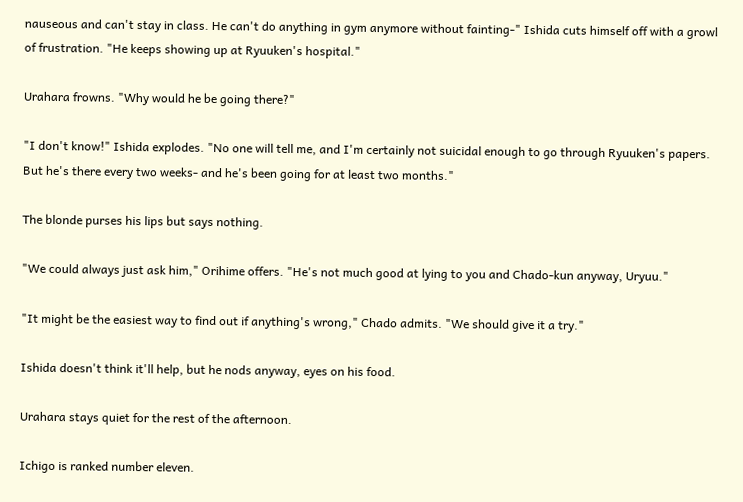nauseous and can't stay in class. He can't do anything in gym anymore without fainting-" Ishida cuts himself off with a growl of frustration. "He keeps showing up at Ryuuken's hospital."

Urahara frowns. "Why would he be going there?"

"I don't know!" Ishida explodes. "No one will tell me, and I'm certainly not suicidal enough to go through Ryuuken's papers. But he's there every two weeks- and he's been going for at least two months."

The blonde purses his lips but says nothing.

"We could always just ask him," Orihime offers. "He's not much good at lying to you and Chado-kun anyway, Uryuu."

"It might be the easiest way to find out if anything's wrong," Chado admits. "We should give it a try."

Ishida doesn't think it'll help, but he nods anyway, eyes on his food.

Urahara stays quiet for the rest of the afternoon.

Ichigo is ranked number eleven.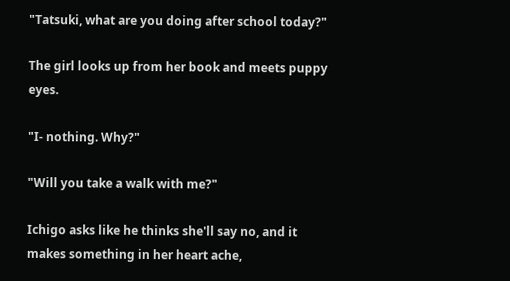"Tatsuki, what are you doing after school today?"

The girl looks up from her book and meets puppy eyes.

"I- nothing. Why?"

"Will you take a walk with me?"

Ichigo asks like he thinks she'll say no, and it makes something in her heart ache,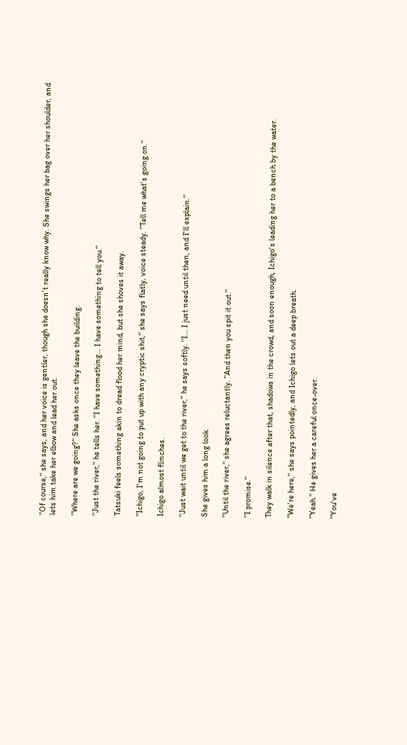"Of course," she says, and her voice is gentler, though she doesn't really know why. She swings her bag over her shoulder, and lets him take her elbow and lead her out.

"Where are we going?" She asks once they leave the building.

"Just the river," he tells her. "I have something... I have something to tell you."

Tatsuki feels something akin to dread flood her mind, but she shoves it away.

"Ichigo, I'm not going to put up with any cryptic shit," she says flatly, voice steady. "Tell me what's going on."

Ichigo almost flinches.

"Just wait until we get to the river," he says softly. "I... I just need until then, and I'll explain."

She gives him a long look.

"Until the river," she agrees reluctantly. "And then you spit it out."

"I promise."

They walk in silence after that, shadows in the crowd, and soon enough, Ichigo's leading her to a bench by the water.

"We're here," she says pointedly, and Ichigo lets out a deep breath.

"Yeah." He gives her a careful once-over.

"You've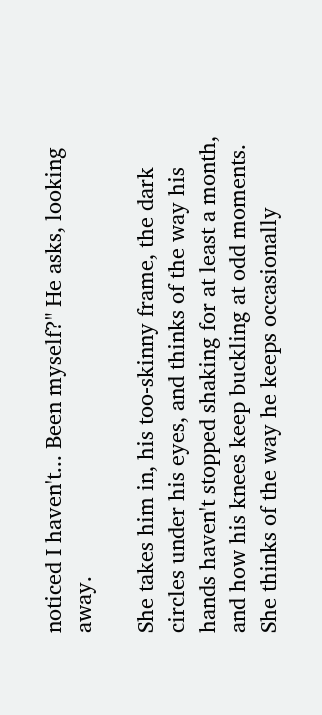noticed I haven't... Been myself?" He asks, looking away.

She takes him in, his too-skinny frame, the dark circles under his eyes, and thinks of the way his hands haven't stopped shaking for at least a month, and how his knees keep buckling at odd moments. She thinks of the way he keeps occasionally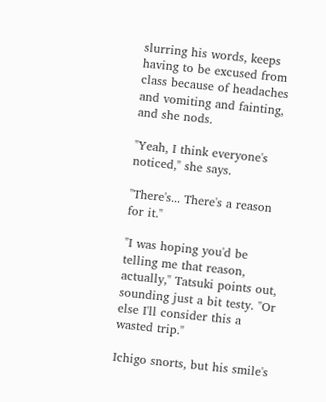slurring his words, keeps having to be excused from class because of headaches and vomiting and fainting, and she nods.

"Yeah, I think everyone's noticed," she says.

"There's... There's a reason for it."

"I was hoping you'd be telling me that reason, actually," Tatsuki points out, sounding just a bit testy. "Or else I'll consider this a wasted trip."

Ichigo snorts, but his smile's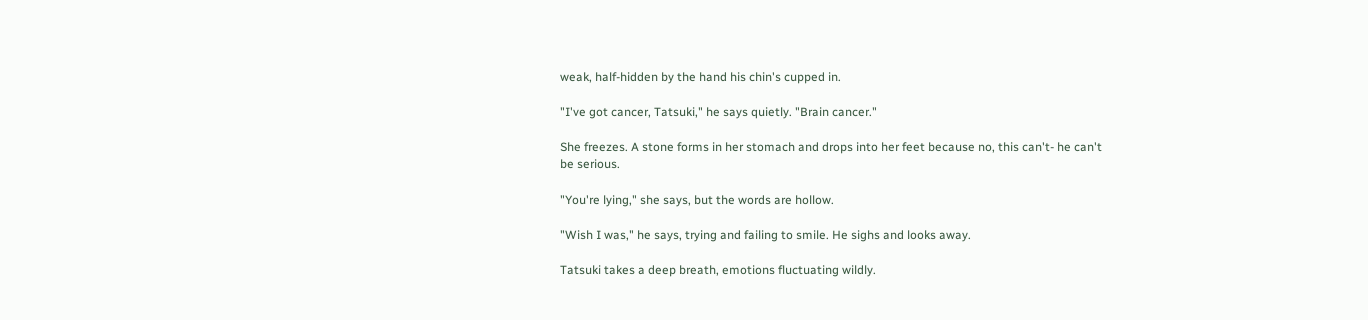weak, half-hidden by the hand his chin's cupped in.

"I've got cancer, Tatsuki," he says quietly. "Brain cancer."

She freezes. A stone forms in her stomach and drops into her feet because no, this can't- he can't be serious.

"You're lying," she says, but the words are hollow.

"Wish I was," he says, trying and failing to smile. He sighs and looks away.

Tatsuki takes a deep breath, emotions fluctuating wildly.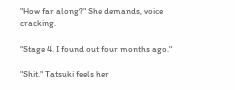"How far along?" She demands, voice cracking.

"Stage 4. I found out four months ago."

"Shit." Tatsuki feels her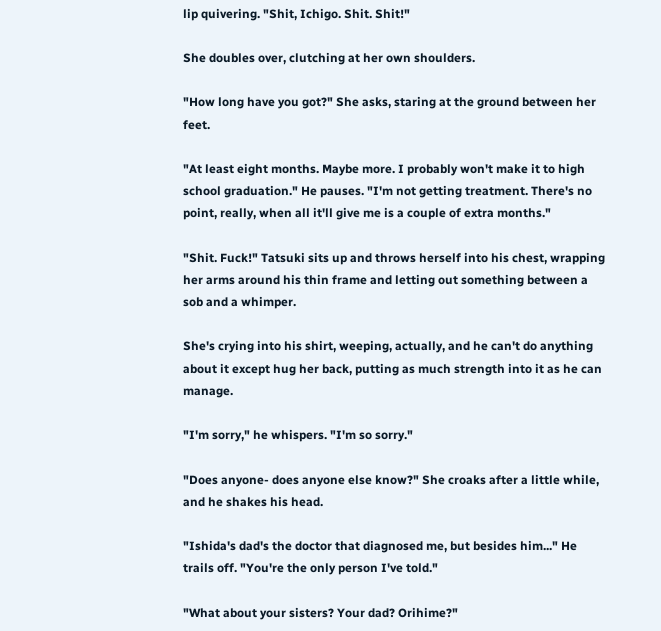lip quivering. "Shit, Ichigo. Shit. Shit!"

She doubles over, clutching at her own shoulders.

"How long have you got?" She asks, staring at the ground between her feet.

"At least eight months. Maybe more. I probably won't make it to high school graduation." He pauses. "I'm not getting treatment. There's no point, really, when all it'll give me is a couple of extra months."

"Shit. Fuck!" Tatsuki sits up and throws herself into his chest, wrapping her arms around his thin frame and letting out something between a sob and a whimper.

She's crying into his shirt, weeping, actually, and he can't do anything about it except hug her back, putting as much strength into it as he can manage.

"I'm sorry," he whispers. "I'm so sorry."

"Does anyone- does anyone else know?" She croaks after a little while, and he shakes his head.

"Ishida's dad's the doctor that diagnosed me, but besides him..." He trails off. "You're the only person I've told."

"What about your sisters? Your dad? Orihime?"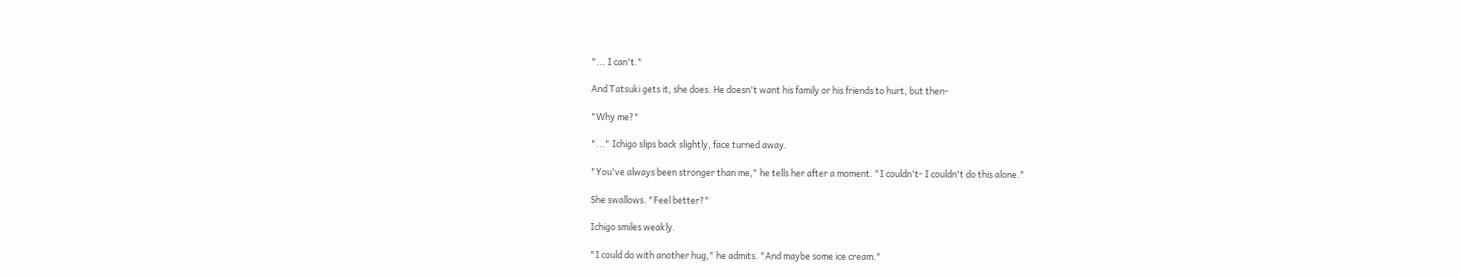"... I can't."

And Tatsuki gets it, she does. He doesn't want his family or his friends to hurt, but then-

"Why me?"

"..." Ichigo slips back slightly, face turned away.

"You've always been stronger than me," he tells her after a moment. "I couldn't- I couldn't do this alone."

She swallows. "Feel better?"

Ichigo smiles weakly.

"I could do with another hug," he admits. "And maybe some ice cream."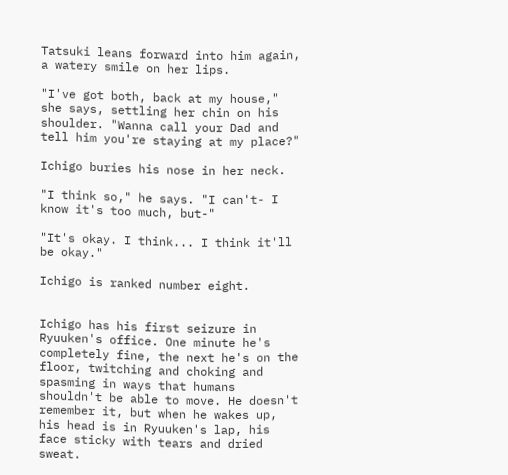Tatsuki leans forward into him again, a watery smile on her lips.

"I've got both, back at my house," she says, settling her chin on his shoulder. "Wanna call your Dad and tell him you're staying at my place?"

Ichigo buries his nose in her neck.

"I think so," he says. "I can't- I know it's too much, but-"

"It's okay. I think... I think it'll be okay."

Ichigo is ranked number eight.


Ichigo has his first seizure in Ryuuken's office. One minute he's completely fine, the next he's on the floor, twitching and choking and spasming in ways that humans shouldn't be able to move. He doesn't remember it, but when he wakes up, his head is in Ryuuken's lap, his face sticky with tears and dried sweat.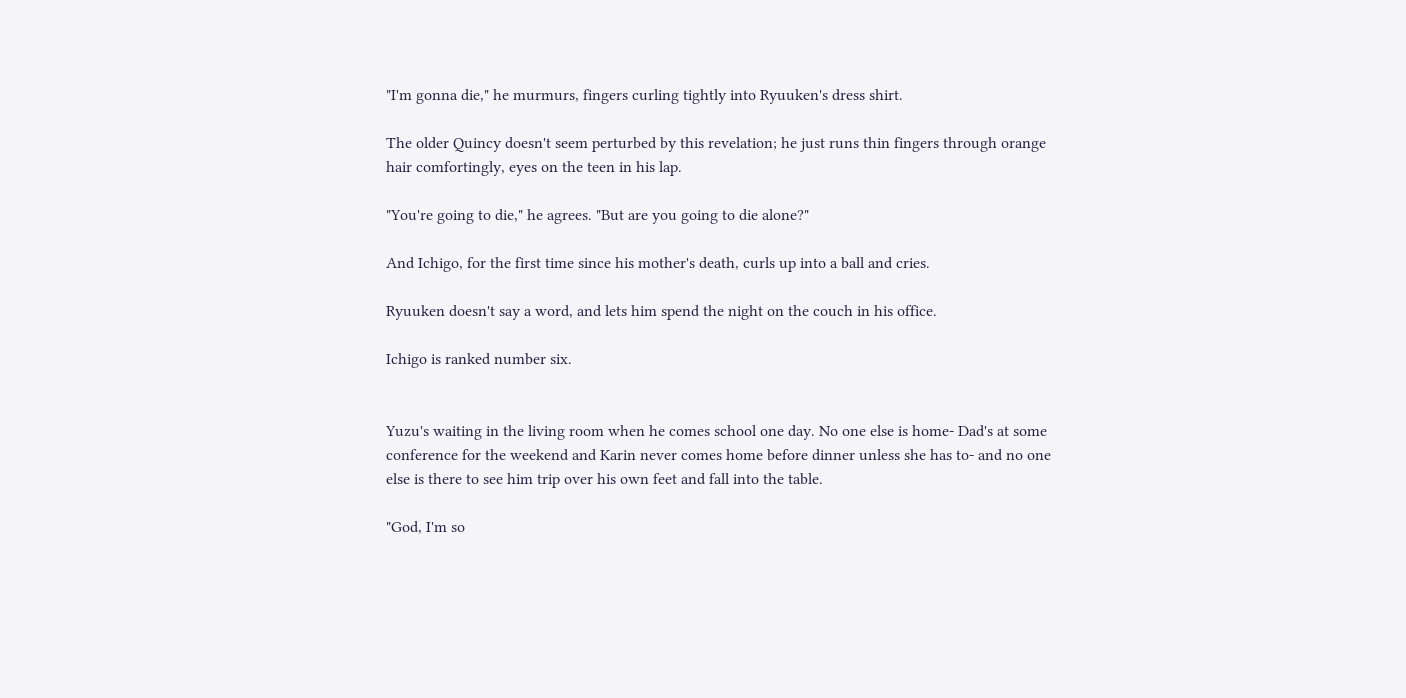"I'm gonna die," he murmurs, fingers curling tightly into Ryuuken's dress shirt.

The older Quincy doesn't seem perturbed by this revelation; he just runs thin fingers through orange hair comfortingly, eyes on the teen in his lap.

"You're going to die," he agrees. "But are you going to die alone?"

And Ichigo, for the first time since his mother's death, curls up into a ball and cries.

Ryuuken doesn't say a word, and lets him spend the night on the couch in his office.

Ichigo is ranked number six.


Yuzu's waiting in the living room when he comes school one day. No one else is home- Dad's at some conference for the weekend and Karin never comes home before dinner unless she has to- and no one else is there to see him trip over his own feet and fall into the table.

"God, I'm so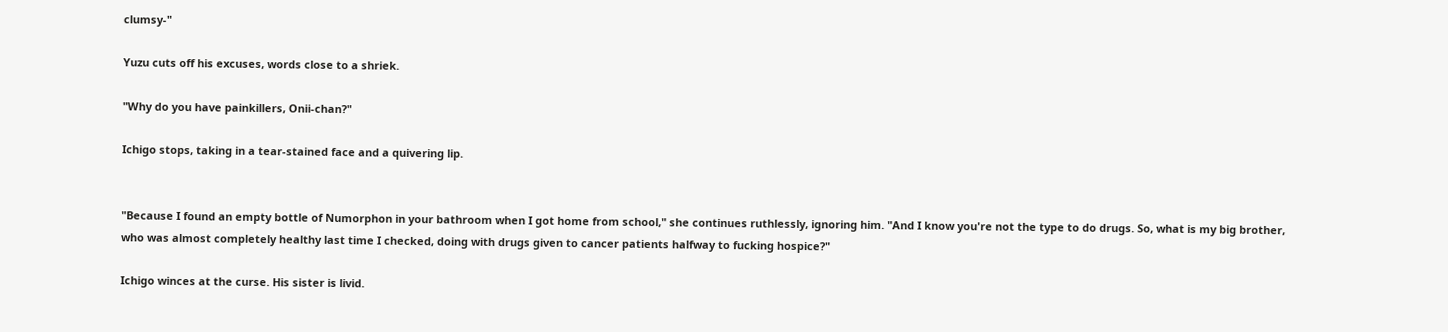clumsy-"

Yuzu cuts off his excuses, words close to a shriek.

"Why do you have painkillers, Onii-chan?"

Ichigo stops, taking in a tear-stained face and a quivering lip.


"Because I found an empty bottle of Numorphon in your bathroom when I got home from school," she continues ruthlessly, ignoring him. "And I know you're not the type to do drugs. So, what is my big brother, who was almost completely healthy last time I checked, doing with drugs given to cancer patients halfway to fucking hospice?"

Ichigo winces at the curse. His sister is livid.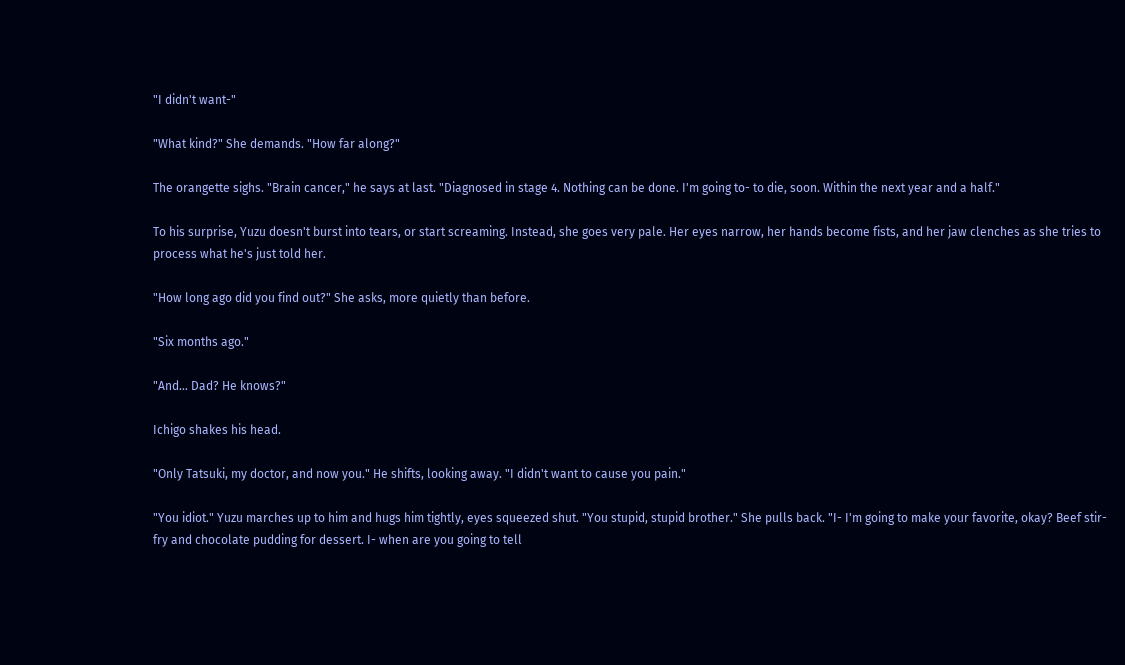"I didn't want-"

"What kind?" She demands. "How far along?"

The orangette sighs. "Brain cancer," he says at last. "Diagnosed in stage 4. Nothing can be done. I'm going to- to die, soon. Within the next year and a half."

To his surprise, Yuzu doesn't burst into tears, or start screaming. Instead, she goes very pale. Her eyes narrow, her hands become fists, and her jaw clenches as she tries to process what he's just told her.

"How long ago did you find out?" She asks, more quietly than before.

"Six months ago."

"And... Dad? He knows?"

Ichigo shakes his head.

"Only Tatsuki, my doctor, and now you." He shifts, looking away. "I didn't want to cause you pain."

"You idiot." Yuzu marches up to him and hugs him tightly, eyes squeezed shut. "You stupid, stupid brother." She pulls back. "I- I'm going to make your favorite, okay? Beef stir-fry and chocolate pudding for dessert. I- when are you going to tell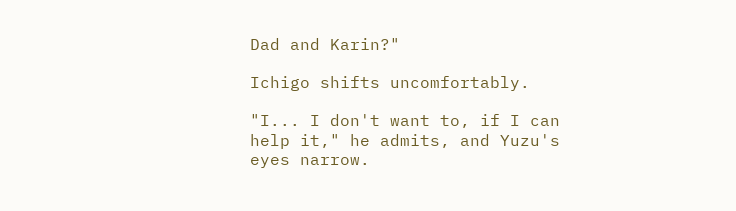Dad and Karin?"

Ichigo shifts uncomfortably.

"I... I don't want to, if I can help it," he admits, and Yuzu's eyes narrow.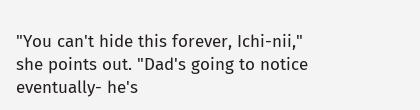"You can't hide this forever, Ichi-nii," she points out. "Dad's going to notice eventually- he's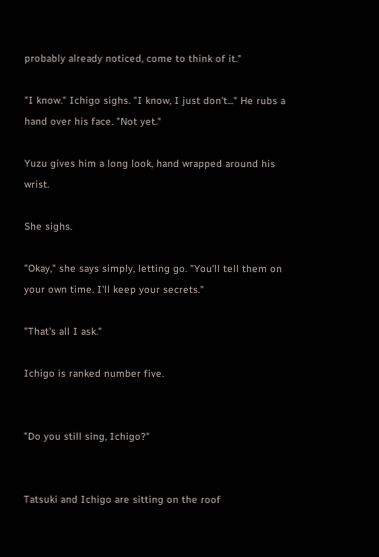probably already noticed, come to think of it."

"I know." Ichigo sighs. "I know, I just don't..." He rubs a hand over his face. "Not yet."

Yuzu gives him a long look, hand wrapped around his wrist.

She sighs.

"Okay," she says simply, letting go. "You'll tell them on your own time. I'll keep your secrets."

"That's all I ask."

Ichigo is ranked number five.


"Do you still sing, Ichigo?"


Tatsuki and Ichigo are sitting on the roof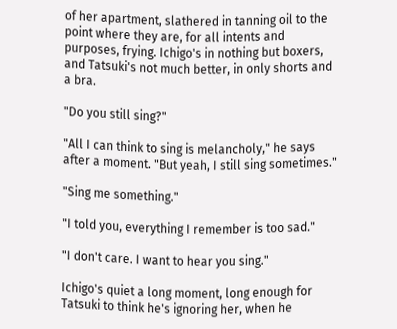of her apartment, slathered in tanning oil to the point where they are, for all intents and purposes, frying. Ichigo's in nothing but boxers, and Tatsuki's not much better, in only shorts and a bra.

"Do you still sing?"

"All I can think to sing is melancholy," he says after a moment. "But yeah, I still sing sometimes."

"Sing me something."

"I told you, everything I remember is too sad."

"I don't care. I want to hear you sing."

Ichigo's quiet a long moment, long enough for Tatsuki to think he's ignoring her, when he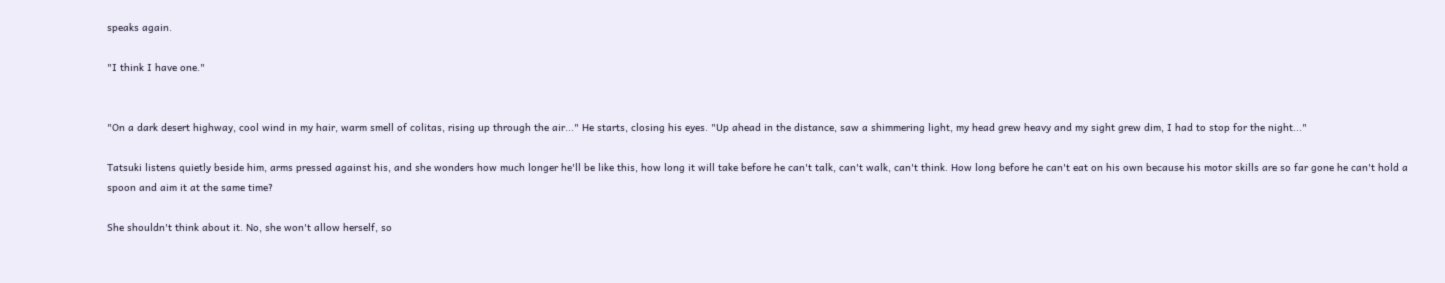speaks again.

"I think I have one."


"On a dark desert highway, cool wind in my hair, warm smell of colitas, rising up through the air..." He starts, closing his eyes. "Up ahead in the distance, saw a shimmering light, my head grew heavy and my sight grew dim, I had to stop for the night..."

Tatsuki listens quietly beside him, arms pressed against his, and she wonders how much longer he'll be like this, how long it will take before he can't talk, can't walk, can't think. How long before he can't eat on his own because his motor skills are so far gone he can't hold a spoon and aim it at the same time?

She shouldn't think about it. No, she won't allow herself, so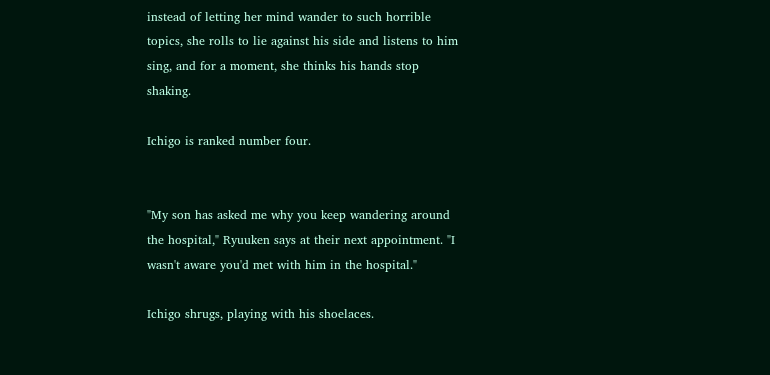instead of letting her mind wander to such horrible topics, she rolls to lie against his side and listens to him sing, and for a moment, she thinks his hands stop shaking.

Ichigo is ranked number four.


"My son has asked me why you keep wandering around the hospital," Ryuuken says at their next appointment. "I wasn't aware you'd met with him in the hospital."

Ichigo shrugs, playing with his shoelaces.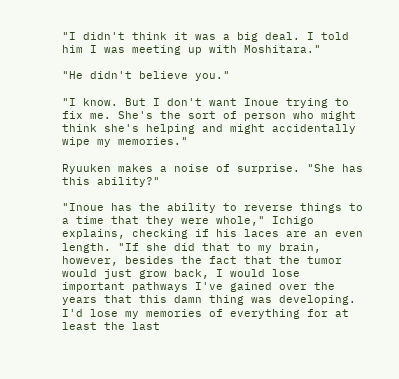"I didn't think it was a big deal. I told him I was meeting up with Moshitara."

"He didn't believe you."

"I know. But I don't want Inoue trying to fix me. She's the sort of person who might think she's helping and might accidentally wipe my memories."

Ryuuken makes a noise of surprise. "She has this ability?"

"Inoue has the ability to reverse things to a time that they were whole," Ichigo explains, checking if his laces are an even length. "If she did that to my brain, however, besides the fact that the tumor would just grow back, I would lose important pathways I've gained over the years that this damn thing was developing. I'd lose my memories of everything for at least the last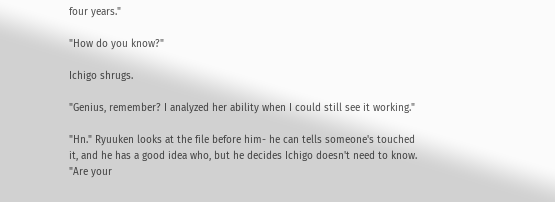four years."

"How do you know?"

Ichigo shrugs.

"Genius, remember? I analyzed her ability when I could still see it working."

"Hn." Ryuuken looks at the file before him- he can tells someone's touched it, and he has a good idea who, but he decides Ichigo doesn't need to know. "Are your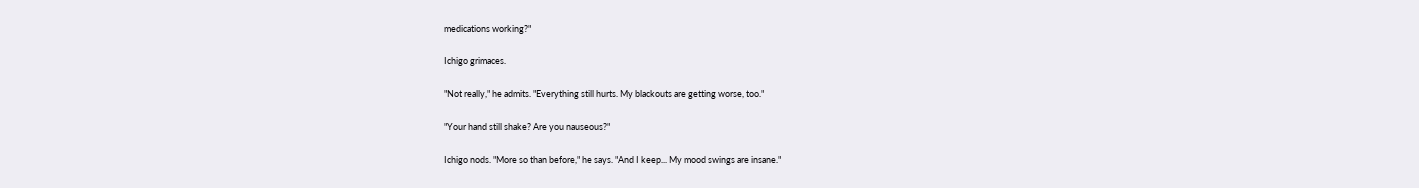medications working?"

Ichigo grimaces.

"Not really," he admits. "Everything still hurts. My blackouts are getting worse, too."

"Your hand still shake? Are you nauseous?"

Ichigo nods. "More so than before," he says. "And I keep... My mood swings are insane."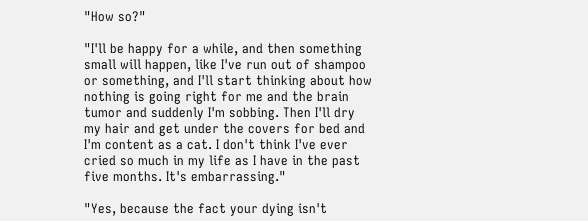"How so?"

"I'll be happy for a while, and then something small will happen, like I've run out of shampoo or something, and I'll start thinking about how nothing is going right for me and the brain tumor and suddenly I'm sobbing. Then I'll dry my hair and get under the covers for bed and I'm content as a cat. I don't think I've ever cried so much in my life as I have in the past five months. It's embarrassing."

"Yes, because the fact your dying isn't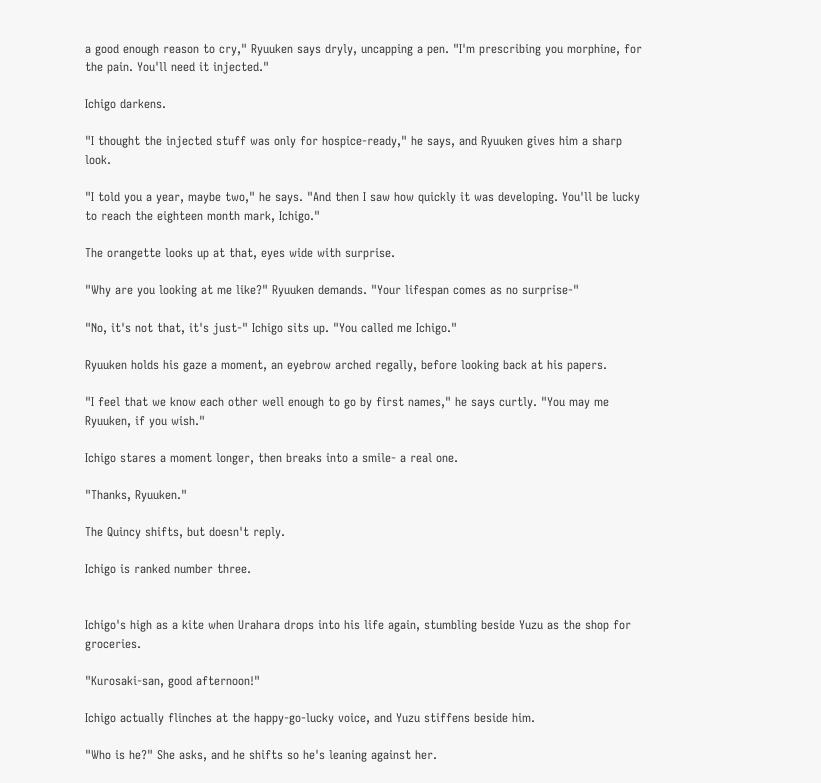a good enough reason to cry," Ryuuken says dryly, uncapping a pen. "I'm prescribing you morphine, for the pain. You'll need it injected."

Ichigo darkens.

"I thought the injected stuff was only for hospice-ready," he says, and Ryuuken gives him a sharp look.

"I told you a year, maybe two," he says. "And then I saw how quickly it was developing. You'll be lucky to reach the eighteen month mark, Ichigo."

The orangette looks up at that, eyes wide with surprise.

"Why are you looking at me like?" Ryuuken demands. "Your lifespan comes as no surprise-"

"No, it's not that, it's just-" Ichigo sits up. "You called me Ichigo."

Ryuuken holds his gaze a moment, an eyebrow arched regally, before looking back at his papers.

"I feel that we know each other well enough to go by first names," he says curtly. "You may me Ryuuken, if you wish."

Ichigo stares a moment longer, then breaks into a smile- a real one.

"Thanks, Ryuuken."

The Quincy shifts, but doesn't reply.

Ichigo is ranked number three.


Ichigo's high as a kite when Urahara drops into his life again, stumbling beside Yuzu as the shop for groceries.

"Kurosaki-san, good afternoon!"

Ichigo actually flinches at the happy-go-lucky voice, and Yuzu stiffens beside him.

"Who is he?" She asks, and he shifts so he's leaning against her.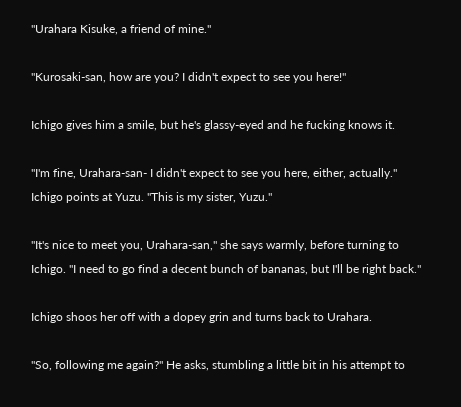"Urahara Kisuke, a friend of mine."

"Kurosaki-san, how are you? I didn't expect to see you here!"

Ichigo gives him a smile, but he's glassy-eyed and he fucking knows it.

"I'm fine, Urahara-san- I didn't expect to see you here, either, actually." Ichigo points at Yuzu. "This is my sister, Yuzu."

"It's nice to meet you, Urahara-san," she says warmly, before turning to Ichigo. "I need to go find a decent bunch of bananas, but I'll be right back."

Ichigo shoos her off with a dopey grin and turns back to Urahara.

"So, following me again?" He asks, stumbling a little bit in his attempt to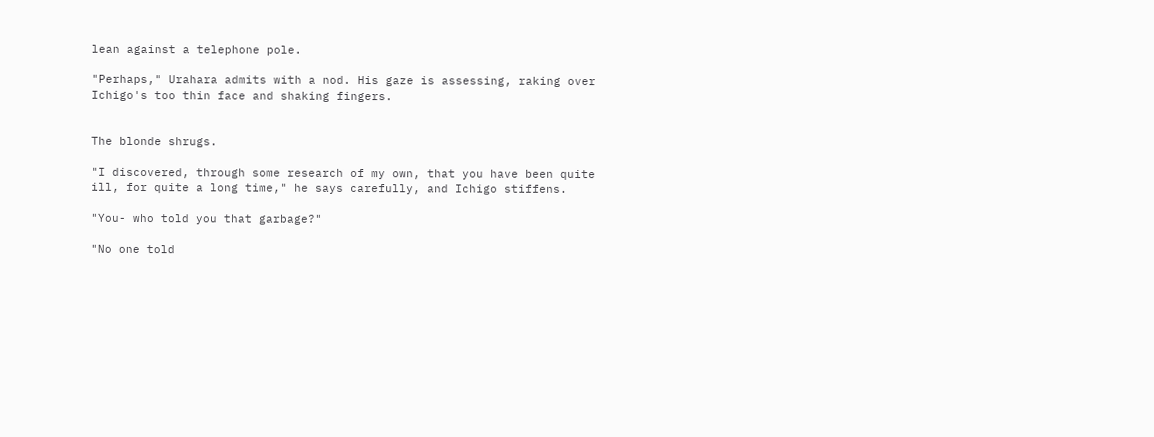lean against a telephone pole.

"Perhaps," Urahara admits with a nod. His gaze is assessing, raking over Ichigo's too thin face and shaking fingers.


The blonde shrugs.

"I discovered, through some research of my own, that you have been quite ill, for quite a long time," he says carefully, and Ichigo stiffens.

"You- who told you that garbage?"

"No one told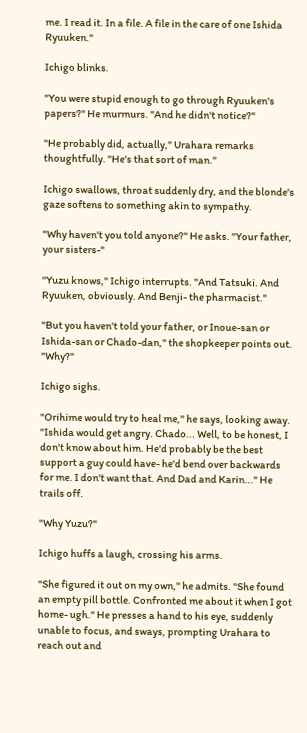me. I read it. In a file. A file in the care of one Ishida Ryuuken."

Ichigo blinks.

"You were stupid enough to go through Ryuuken's papers?" He murmurs. "And he didn't notice?"

"He probably did, actually," Urahara remarks thoughtfully. "He's that sort of man."

Ichigo swallows, throat suddenly dry, and the blonde's gaze softens to something akin to sympathy.

"Why haven't you told anyone?" He asks. "Your father, your sisters-"

"Yuzu knows," Ichigo interrupts. "And Tatsuki. And Ryuuken, obviously. And Benji- the pharmacist."

"But you haven't told your father, or Inoue-san or Ishida-san or Chado-dan," the shopkeeper points out. "Why?"

Ichigo sighs.

"Orihime would try to heal me," he says, looking away. "Ishida would get angry. Chado... Well, to be honest, I don't know about him. He'd probably be the best support a guy could have- he'd bend over backwards for me. I don't want that. And Dad and Karin..." He trails off.

"Why Yuzu?"

Ichigo huffs a laugh, crossing his arms.

"She figured it out on my own," he admits. "She found an empty pill bottle. Confronted me about it when I got home- ugh." He presses a hand to his eye, suddenly unable to focus, and sways, prompting Urahara to reach out and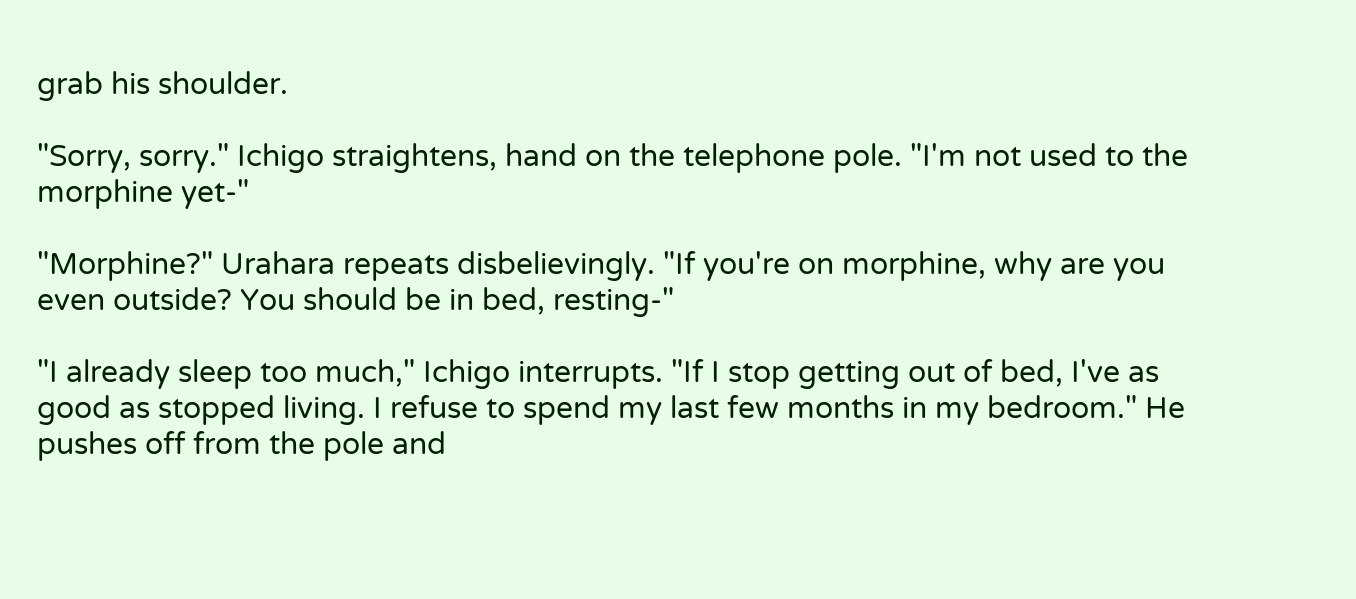grab his shoulder.

"Sorry, sorry." Ichigo straightens, hand on the telephone pole. "I'm not used to the morphine yet-"

"Morphine?" Urahara repeats disbelievingly. "If you're on morphine, why are you even outside? You should be in bed, resting-"

"I already sleep too much," Ichigo interrupts. "If I stop getting out of bed, I've as good as stopped living. I refuse to spend my last few months in my bedroom." He pushes off from the pole and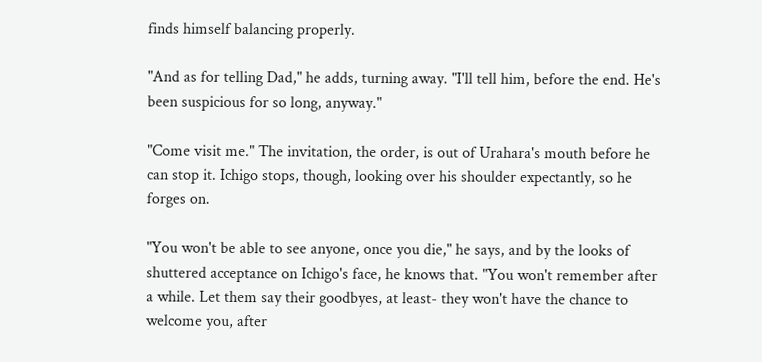finds himself balancing properly.

"And as for telling Dad," he adds, turning away. "I'll tell him, before the end. He's been suspicious for so long, anyway."

"Come visit me." The invitation, the order, is out of Urahara's mouth before he can stop it. Ichigo stops, though, looking over his shoulder expectantly, so he forges on.

"You won't be able to see anyone, once you die," he says, and by the looks of shuttered acceptance on Ichigo's face, he knows that. "You won't remember after a while. Let them say their goodbyes, at least- they won't have the chance to welcome you, after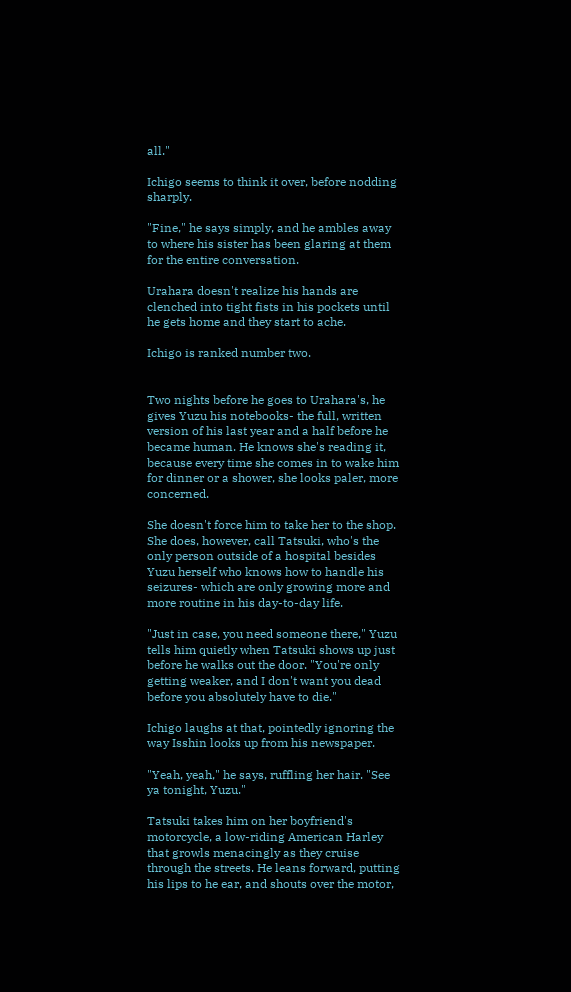all."

Ichigo seems to think it over, before nodding sharply.

"Fine," he says simply, and he ambles away to where his sister has been glaring at them for the entire conversation.

Urahara doesn't realize his hands are clenched into tight fists in his pockets until he gets home and they start to ache.

Ichigo is ranked number two.


Two nights before he goes to Urahara's, he gives Yuzu his notebooks- the full, written version of his last year and a half before he became human. He knows she's reading it, because every time she comes in to wake him for dinner or a shower, she looks paler, more concerned.

She doesn't force him to take her to the shop. She does, however, call Tatsuki, who's the only person outside of a hospital besides Yuzu herself who knows how to handle his seizures- which are only growing more and more routine in his day-to-day life.

"Just in case, you need someone there," Yuzu tells him quietly when Tatsuki shows up just before he walks out the door. "You're only getting weaker, and I don't want you dead before you absolutely have to die."

Ichigo laughs at that, pointedly ignoring the way Isshin looks up from his newspaper.

"Yeah, yeah," he says, ruffling her hair. "See ya tonight, Yuzu."

Tatsuki takes him on her boyfriend's motorcycle, a low-riding American Harley that growls menacingly as they cruise through the streets. He leans forward, putting his lips to he ear, and shouts over the motor,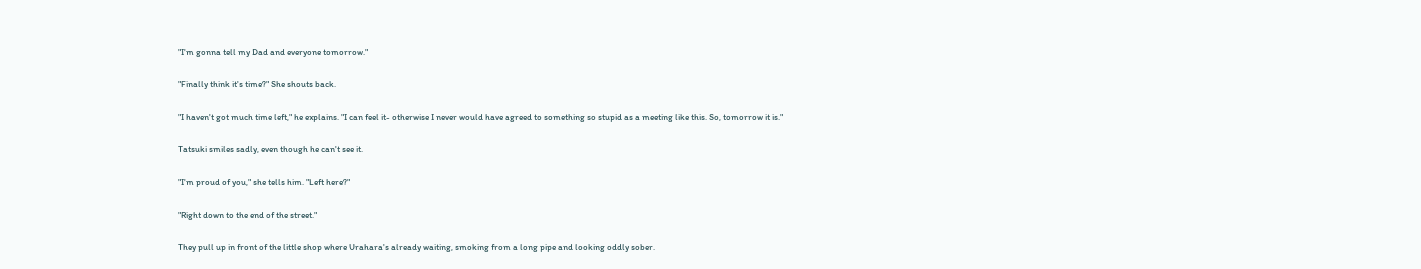"I'm gonna tell my Dad and everyone tomorrow."

"Finally think it's time?" She shouts back.

"I haven't got much time left," he explains. "I can feel it- otherwise I never would have agreed to something so stupid as a meeting like this. So, tomorrow it is."

Tatsuki smiles sadly, even though he can't see it.

"I'm proud of you," she tells him. "Left here?"

"Right down to the end of the street."

They pull up in front of the little shop where Urahara's already waiting, smoking from a long pipe and looking oddly sober.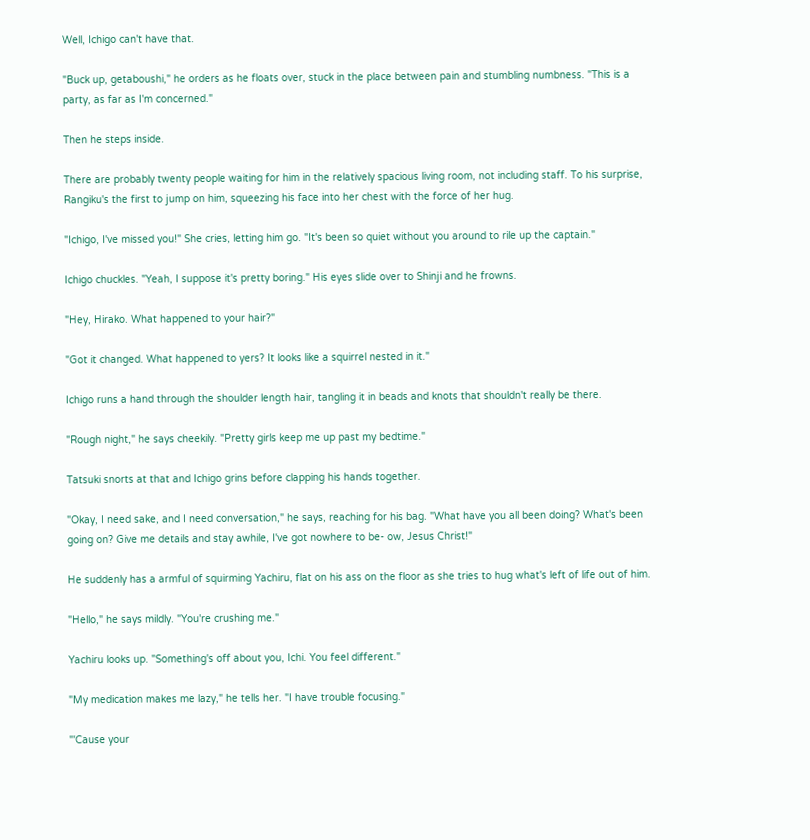Well, Ichigo can't have that.

"Buck up, getaboushi," he orders as he floats over, stuck in the place between pain and stumbling numbness. "This is a party, as far as I'm concerned."

Then he steps inside.

There are probably twenty people waiting for him in the relatively spacious living room, not including staff. To his surprise, Rangiku's the first to jump on him, squeezing his face into her chest with the force of her hug.

"Ichigo, I've missed you!" She cries, letting him go. "It's been so quiet without you around to rile up the captain."

Ichigo chuckles. "Yeah, I suppose it's pretty boring." His eyes slide over to Shinji and he frowns.

"Hey, Hirako. What happened to your hair?"

"Got it changed. What happened to yers? It looks like a squirrel nested in it."

Ichigo runs a hand through the shoulder length hair, tangling it in beads and knots that shouldn't really be there.

"Rough night," he says cheekily. "Pretty girls keep me up past my bedtime."

Tatsuki snorts at that and Ichigo grins before clapping his hands together.

"Okay, I need sake, and I need conversation," he says, reaching for his bag. "What have you all been doing? What's been going on? Give me details and stay awhile, I've got nowhere to be- ow, Jesus Christ!"

He suddenly has a armful of squirming Yachiru, flat on his ass on the floor as she tries to hug what's left of life out of him.

"Hello," he says mildly. "You're crushing me."

Yachiru looks up. "Something's off about you, Ichi. You feel different."

"My medication makes me lazy," he tells her. "I have trouble focusing."

"'Cause your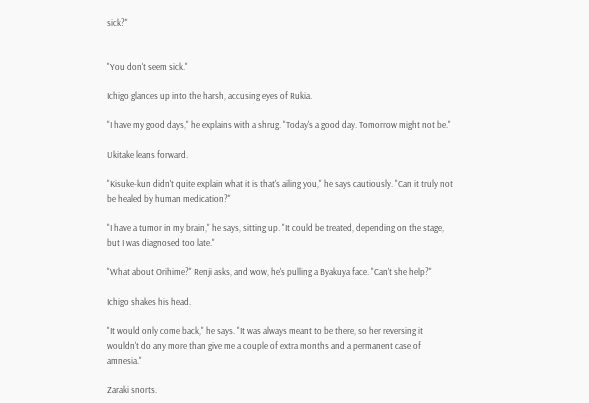sick?"


"You don't seem sick."

Ichigo glances up into the harsh, accusing eyes of Rukia.

"I have my good days," he explains with a shrug. "Today's a good day. Tomorrow might not be."

Ukitake leans forward.

"Kisuke-kun didn't quite explain what it is that's ailing you," he says cautiously. "Can it truly not be healed by human medication?"

"I have a tumor in my brain," he says, sitting up. "It could be treated, depending on the stage, but I was diagnosed too late."

"What about Orihime?" Renji asks, and wow, he's pulling a Byakuya face. "Can't she help?"

Ichigo shakes his head.

"It would only come back," he says. "It was always meant to be there, so her reversing it wouldn't do any more than give me a couple of extra months and a permanent case of amnesia."

Zaraki snorts.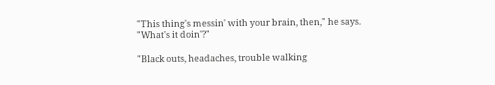"This thing's messin' with your brain, then," he says. "What's it doin'?"

"Black outs, headaches, trouble walking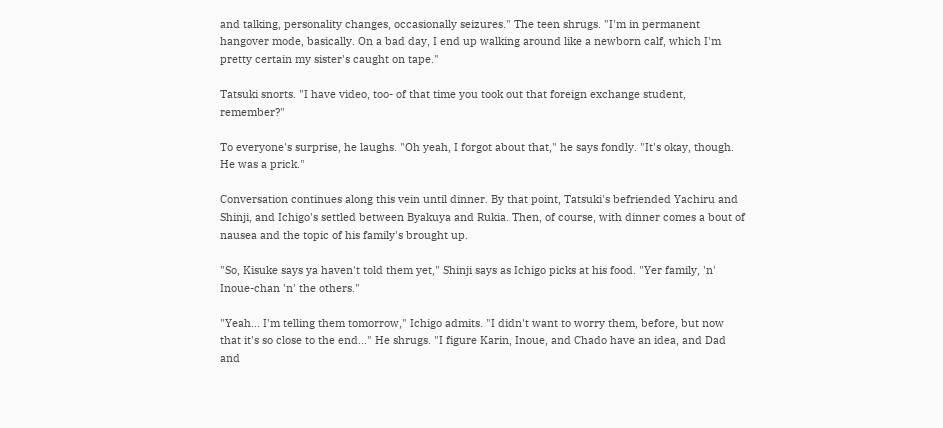and talking, personality changes, occasionally seizures." The teen shrugs. "I'm in permanent hangover mode, basically. On a bad day, I end up walking around like a newborn calf, which I'm pretty certain my sister's caught on tape."

Tatsuki snorts. "I have video, too- of that time you took out that foreign exchange student, remember?"

To everyone's surprise, he laughs. "Oh yeah, I forgot about that," he says fondly. "It's okay, though. He was a prick."

Conversation continues along this vein until dinner. By that point, Tatsuki's befriended Yachiru and Shinji, and Ichigo's settled between Byakuya and Rukia. Then, of course, with dinner comes a bout of nausea and the topic of his family's brought up.

"So, Kisuke says ya haven't told them yet," Shinji says as Ichigo picks at his food. "Yer family, 'n' Inoue-chan 'n' the others."

"Yeah... I'm telling them tomorrow," Ichigo admits. "I didn't want to worry them, before, but now that it's so close to the end..." He shrugs. "I figure Karin, Inoue, and Chado have an idea, and Dad and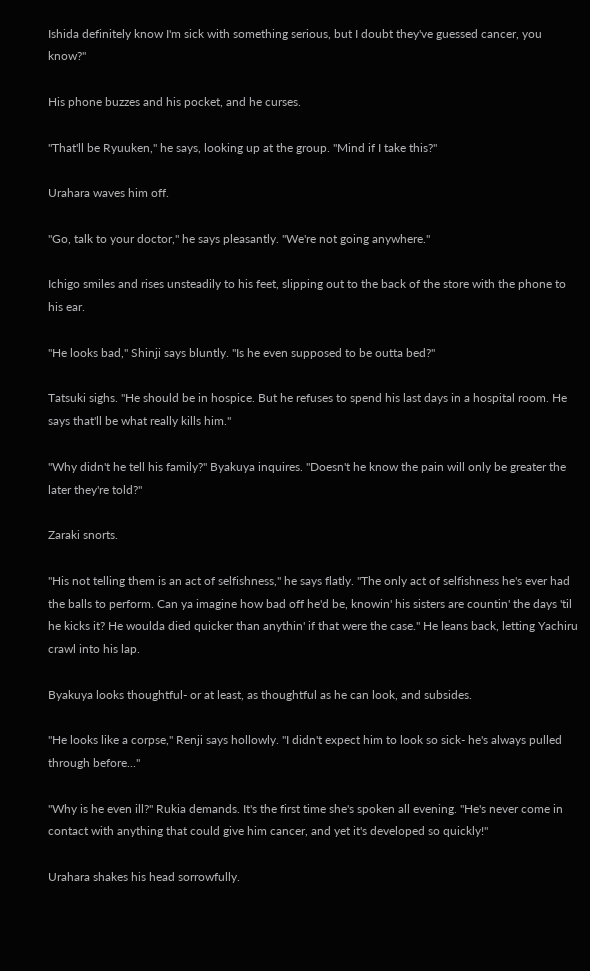Ishida definitely know I'm sick with something serious, but I doubt they've guessed cancer, you know?"

His phone buzzes and his pocket, and he curses.

"That'll be Ryuuken," he says, looking up at the group. "Mind if I take this?"

Urahara waves him off.

"Go, talk to your doctor," he says pleasantly. "We're not going anywhere."

Ichigo smiles and rises unsteadily to his feet, slipping out to the back of the store with the phone to his ear.

"He looks bad," Shinji says bluntly. "Is he even supposed to be outta bed?"

Tatsuki sighs. "He should be in hospice. But he refuses to spend his last days in a hospital room. He says that'll be what really kills him."

"Why didn't he tell his family?" Byakuya inquires. "Doesn't he know the pain will only be greater the later they're told?"

Zaraki snorts.

"His not telling them is an act of selfishness," he says flatly. "The only act of selfishness he's ever had the balls to perform. Can ya imagine how bad off he'd be, knowin' his sisters are countin' the days 'til he kicks it? He woulda died quicker than anythin' if that were the case." He leans back, letting Yachiru crawl into his lap.

Byakuya looks thoughtful- or at least, as thoughtful as he can look, and subsides.

"He looks like a corpse," Renji says hollowly. "I didn't expect him to look so sick- he's always pulled through before..."

"Why is he even ill?" Rukia demands. It's the first time she's spoken all evening. "He's never come in contact with anything that could give him cancer, and yet it's developed so quickly!"

Urahara shakes his head sorrowfully.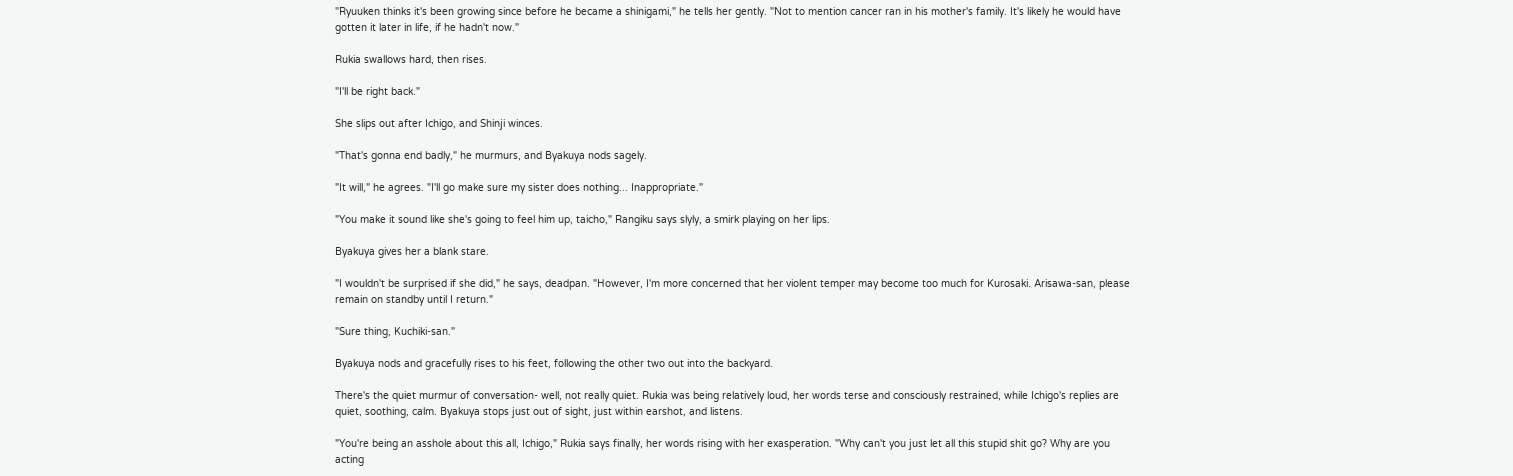"Ryuuken thinks it's been growing since before he became a shinigami," he tells her gently. "Not to mention cancer ran in his mother's family. It's likely he would have gotten it later in life, if he hadn't now."

Rukia swallows hard, then rises.

"I'll be right back."

She slips out after Ichigo, and Shinji winces.

"That's gonna end badly," he murmurs, and Byakuya nods sagely.

"It will," he agrees. "I'll go make sure my sister does nothing... Inappropriate."

"You make it sound like she's going to feel him up, taicho," Rangiku says slyly, a smirk playing on her lips.

Byakuya gives her a blank stare.

"I wouldn't be surprised if she did," he says, deadpan. "However, I'm more concerned that her violent temper may become too much for Kurosaki. Arisawa-san, please remain on standby until I return."

"Sure thing, Kuchiki-san."

Byakuya nods and gracefully rises to his feet, following the other two out into the backyard.

There's the quiet murmur of conversation- well, not really quiet. Rukia was being relatively loud, her words terse and consciously restrained, while Ichigo's replies are quiet, soothing, calm. Byakuya stops just out of sight, just within earshot, and listens.

"You're being an asshole about this all, Ichigo," Rukia says finally, her words rising with her exasperation. "Why can't you just let all this stupid shit go? Why are you acting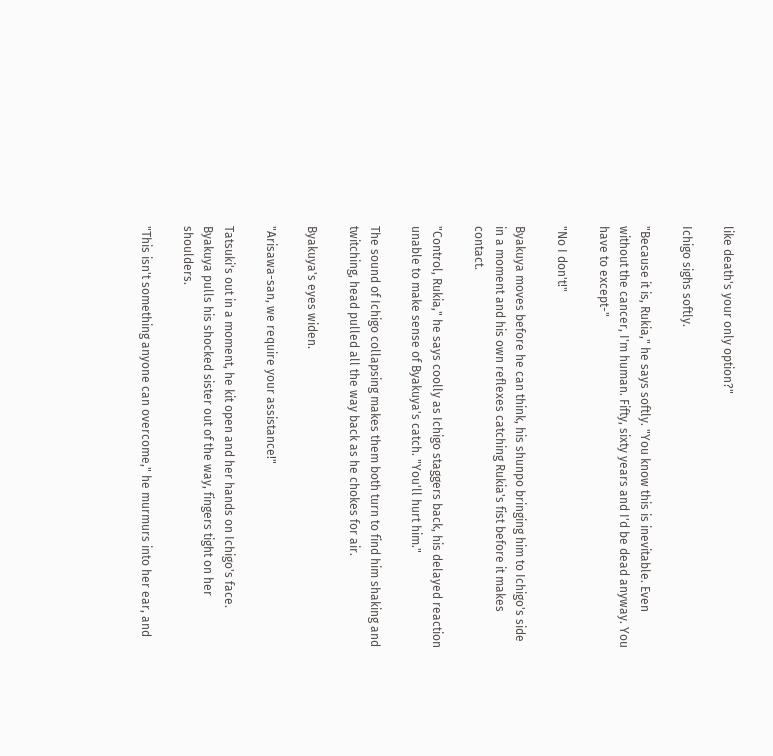like death's your only option?"

Ichigo sighs softly.

"Because it is, Rukia," he says softly. "You know this is inevitable. Even without the cancer, I'm human. Fifty, sixty years and I'd be dead anyway. You have to except-"

"No I don't!"

Byakuya moves before he can think, his shunpo bringing him to Ichigo's side in a moment and his own reflexes catching Rukia's fist before it makes contact.

"Control, Rukia," he says coolly as Ichigo staggers back, his delayed reaction unable to make sense of Byakuya's catch. "You'll hurt him."

The sound of Ichigo collapsing makes them both turn to find him shaking and twitching, head pulled all the way back as he chokes for air.

Byakuya's eyes widen.

"Arisawa-san, we require your assistance!"

Tatsuki's out in a moment, he kit open and her hands on Ichigo's face. Byakuya pulls his shocked sister out of the way, fingers tight on her shoulders.

"This isn't something anyone can overcome," he murmurs into her ear, and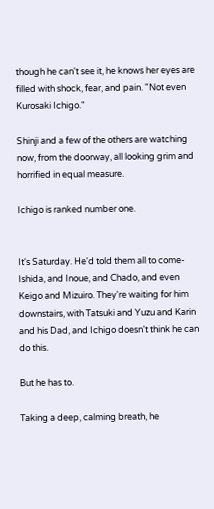though he can't see it, he knows her eyes are filled with shock, fear, and pain. "Not even Kurosaki Ichigo."

Shinji and a few of the others are watching now, from the doorway, all looking grim and horrified in equal measure.

Ichigo is ranked number one.


It's Saturday. He'd told them all to come- Ishida, and Inoue, and Chado, and even Keigo and Mizuiro. They're waiting for him downstairs, with Tatsuki and Yuzu and Karin and his Dad, and Ichigo doesn't think he can do this.

But he has to.

Taking a deep, calming breath, he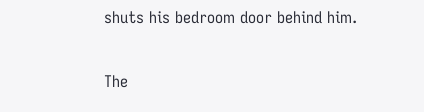shuts his bedroom door behind him.

The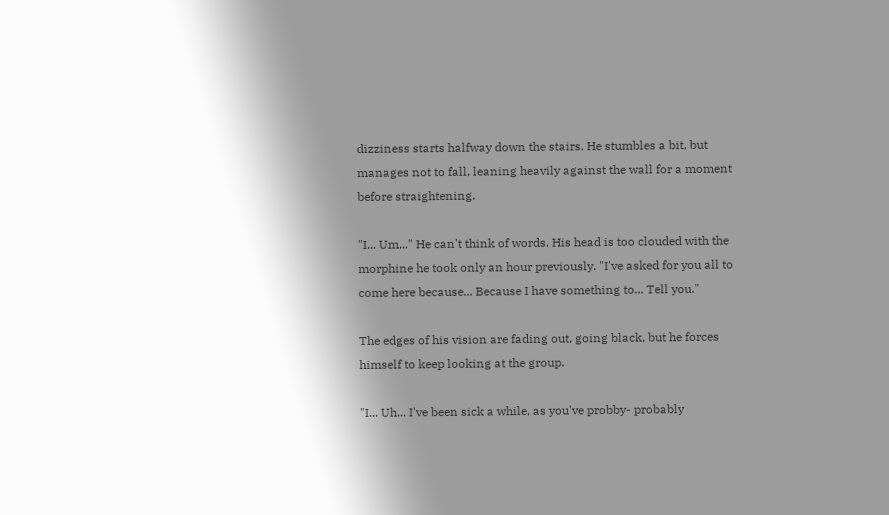dizziness starts halfway down the stairs. He stumbles a bit, but manages not to fall, leaning heavily against the wall for a moment before straightening.

"I... Um..." He can't think of words. His head is too clouded with the morphine he took only an hour previously. "I've asked for you all to come here because... Because I have something to... Tell you."

The edges of his vision are fading out, going black, but he forces himself to keep looking at the group.

"I... Uh... I've been sick a while, as you've probby- probably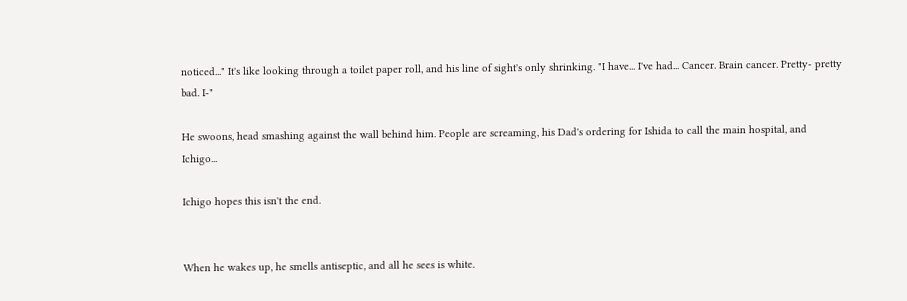noticed..." It's like looking through a toilet paper roll, and his line of sight's only shrinking. "I have... I've had... Cancer. Brain cancer. Pretty- pretty bad. I-"

He swoons, head smashing against the wall behind him. People are screaming, his Dad's ordering for Ishida to call the main hospital, and Ichigo...

Ichigo hopes this isn't the end.


When he wakes up, he smells antiseptic, and all he sees is white.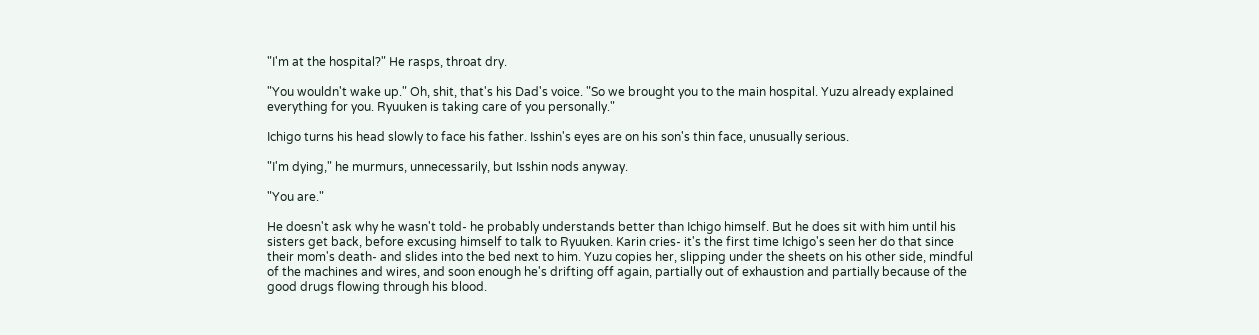"I'm at the hospital?" He rasps, throat dry.

"You wouldn't wake up." Oh, shit, that's his Dad's voice. "So we brought you to the main hospital. Yuzu already explained everything for you. Ryuuken is taking care of you personally."

Ichigo turns his head slowly to face his father. Isshin's eyes are on his son's thin face, unusually serious.

"I'm dying," he murmurs, unnecessarily, but Isshin nods anyway.

"You are."

He doesn't ask why he wasn't told- he probably understands better than Ichigo himself. But he does sit with him until his sisters get back, before excusing himself to talk to Ryuuken. Karin cries- it's the first time Ichigo's seen her do that since their mom's death- and slides into the bed next to him. Yuzu copies her, slipping under the sheets on his other side, mindful of the machines and wires, and soon enough he's drifting off again, partially out of exhaustion and partially because of the good drugs flowing through his blood.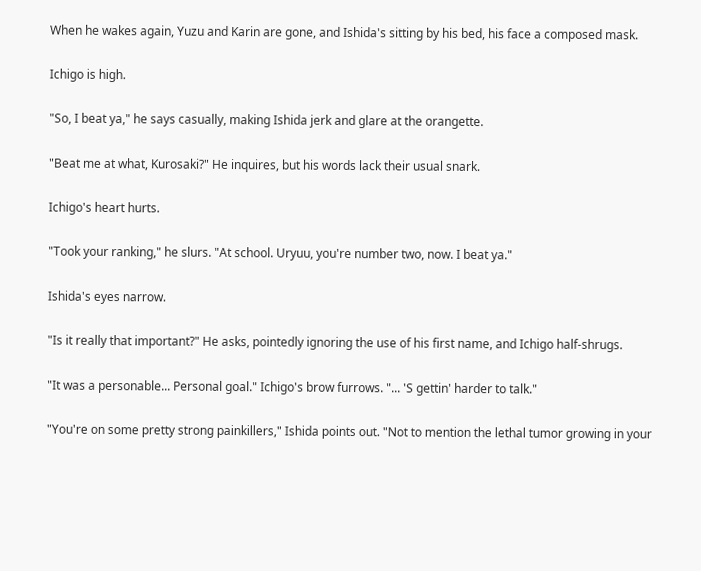When he wakes again, Yuzu and Karin are gone, and Ishida's sitting by his bed, his face a composed mask.

Ichigo is high.

"So, I beat ya," he says casually, making Ishida jerk and glare at the orangette.

"Beat me at what, Kurosaki?" He inquires, but his words lack their usual snark.

Ichigo's heart hurts.

"Took your ranking," he slurs. "At school. Uryuu, you're number two, now. I beat ya."

Ishida's eyes narrow.

"Is it really that important?" He asks, pointedly ignoring the use of his first name, and Ichigo half-shrugs.

"It was a personable... Personal goal." Ichigo's brow furrows. "... 'S gettin' harder to talk."

"You're on some pretty strong painkillers," Ishida points out. "Not to mention the lethal tumor growing in your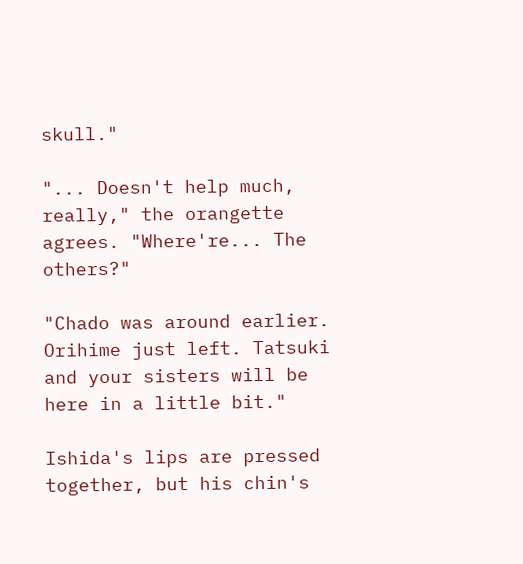skull."

"... Doesn't help much, really," the orangette agrees. "Where're... The others?"

"Chado was around earlier. Orihime just left. Tatsuki and your sisters will be here in a little bit."

Ishida's lips are pressed together, but his chin's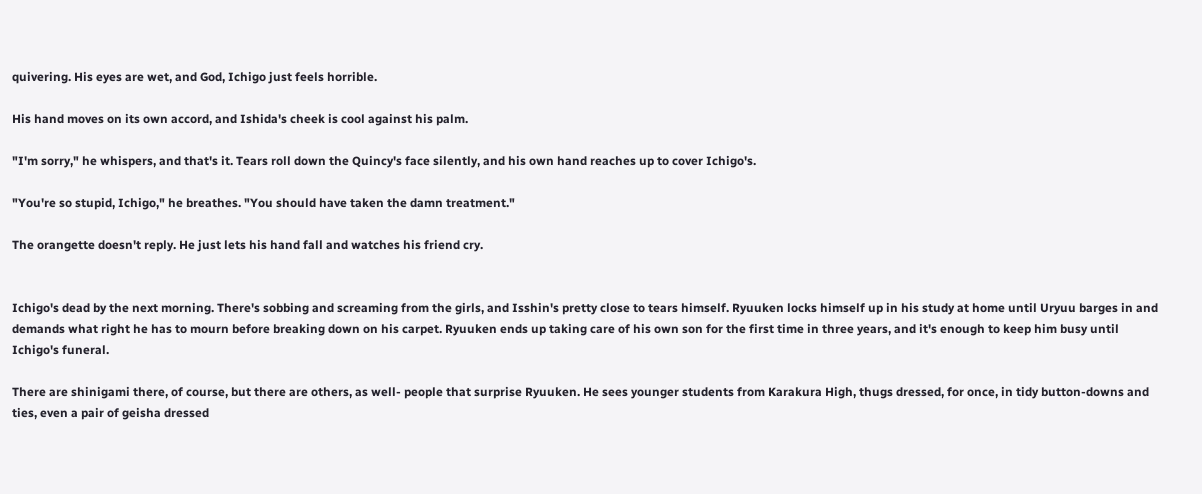quivering. His eyes are wet, and God, Ichigo just feels horrible.

His hand moves on its own accord, and Ishida's cheek is cool against his palm.

"I'm sorry," he whispers, and that's it. Tears roll down the Quincy's face silently, and his own hand reaches up to cover Ichigo's.

"You're so stupid, Ichigo," he breathes. "You should have taken the damn treatment."

The orangette doesn't reply. He just lets his hand fall and watches his friend cry.


Ichigo's dead by the next morning. There's sobbing and screaming from the girls, and Isshin's pretty close to tears himself. Ryuuken locks himself up in his study at home until Uryuu barges in and demands what right he has to mourn before breaking down on his carpet. Ryuuken ends up taking care of his own son for the first time in three years, and it's enough to keep him busy until Ichigo's funeral.

There are shinigami there, of course, but there are others, as well- people that surprise Ryuuken. He sees younger students from Karakura High, thugs dressed, for once, in tidy button-downs and ties, even a pair of geisha dressed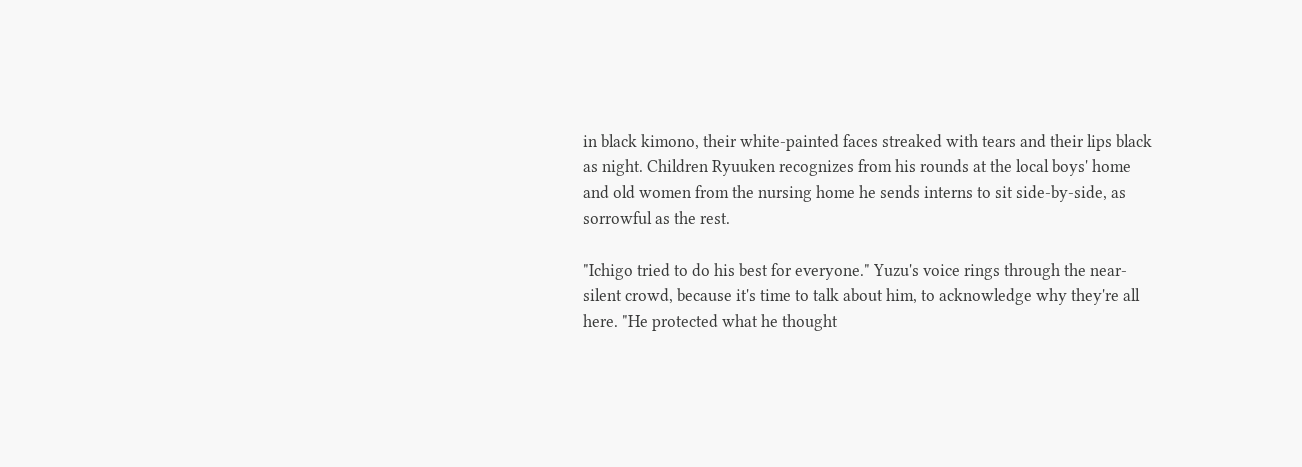in black kimono, their white-painted faces streaked with tears and their lips black as night. Children Ryuuken recognizes from his rounds at the local boys' home and old women from the nursing home he sends interns to sit side-by-side, as sorrowful as the rest.

"Ichigo tried to do his best for everyone." Yuzu's voice rings through the near-silent crowd, because it's time to talk about him, to acknowledge why they're all here. "He protected what he thought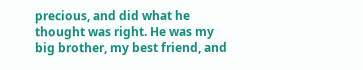precious, and did what he thought was right. He was my big brother, my best friend, and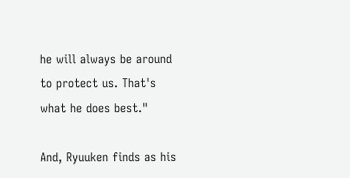he will always be around to protect us. That's what he does best."

And, Ryuuken finds as his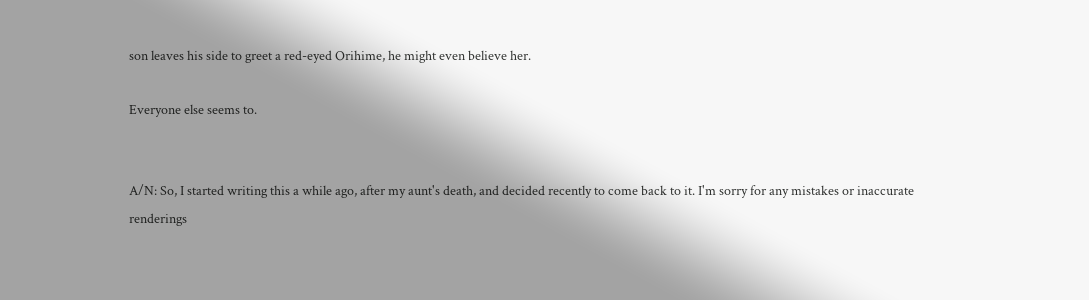son leaves his side to greet a red-eyed Orihime, he might even believe her.

Everyone else seems to.


A/N: So, I started writing this a while ago, after my aunt's death, and decided recently to come back to it. I'm sorry for any mistakes or inaccurate renderings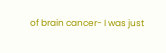of brain cancer- I was just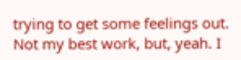trying to get some feelings out. Not my best work, but, yeah. I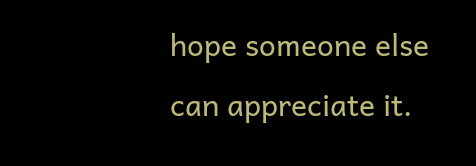hope someone else can appreciate it.